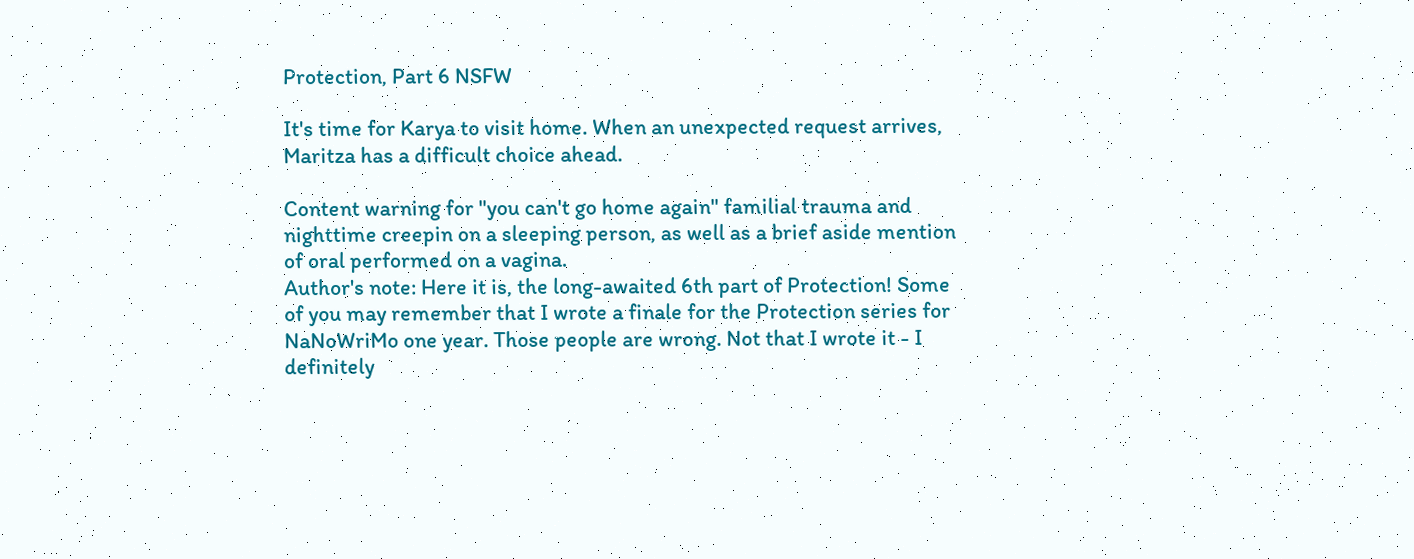Protection, Part 6 NSFW

It's time for Karya to visit home. When an unexpected request arrives, Maritza has a difficult choice ahead.

Content warning for "you can't go home again" familial trauma and nighttime creepin on a sleeping person, as well as a brief aside mention of oral performed on a vagina.
Author's note: Here it is, the long-awaited 6th part of Protection! Some of you may remember that I wrote a finale for the Protection series for NaNoWriMo one year. Those people are wrong. Not that I wrote it - I definitely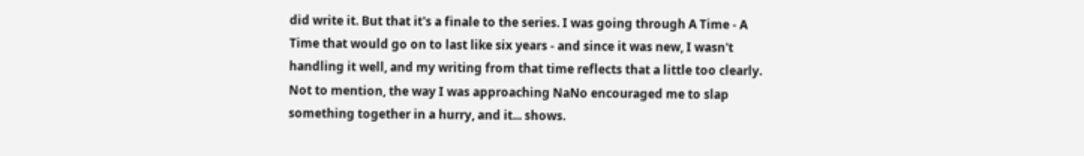did write it. But that it's a finale to the series. I was going through A Time - A Time that would go on to last like six years - and since it was new, I wasn't handling it well, and my writing from that time reflects that a little too clearly. Not to mention, the way I was approaching NaNo encouraged me to slap something together in a hurry, and it... shows.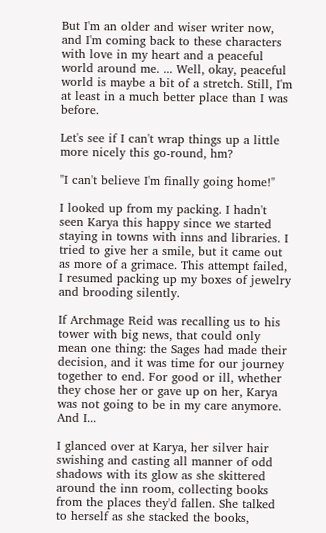But I'm an older and wiser writer now, and I'm coming back to these characters with love in my heart and a peaceful world around me. ... Well, okay, peaceful world is maybe a bit of a stretch. Still, I'm at least in a much better place than I was before.

Let's see if I can't wrap things up a little more nicely this go-round, hm?

"I can't believe I'm finally going home!"

I looked up from my packing. I hadn't seen Karya this happy since we started staying in towns with inns and libraries. I tried to give her a smile, but it came out as more of a grimace. This attempt failed, I resumed packing up my boxes of jewelry and brooding silently.

If Archmage Reid was recalling us to his tower with big news, that could only mean one thing: the Sages had made their decision, and it was time for our journey together to end. For good or ill, whether they chose her or gave up on her, Karya was not going to be in my care anymore. And I...

I glanced over at Karya, her silver hair swishing and casting all manner of odd shadows with its glow as she skittered around the inn room, collecting books from the places they'd fallen. She talked to herself as she stacked the books,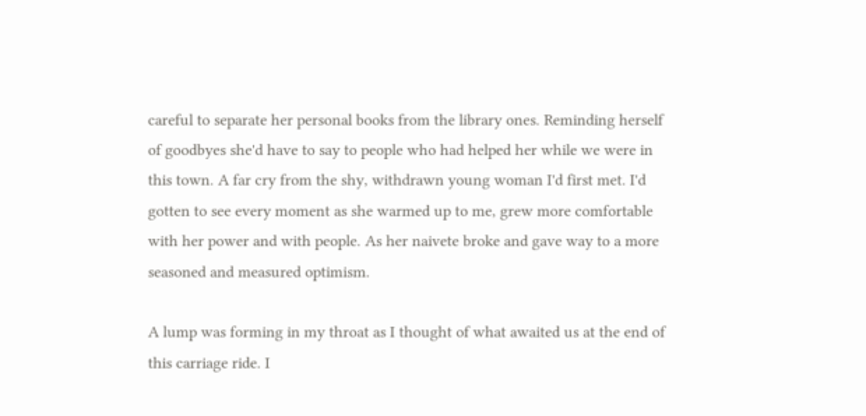careful to separate her personal books from the library ones. Reminding herself of goodbyes she'd have to say to people who had helped her while we were in this town. A far cry from the shy, withdrawn young woman I'd first met. I'd gotten to see every moment as she warmed up to me, grew more comfortable with her power and with people. As her naivete broke and gave way to a more seasoned and measured optimism.

A lump was forming in my throat as I thought of what awaited us at the end of this carriage ride. I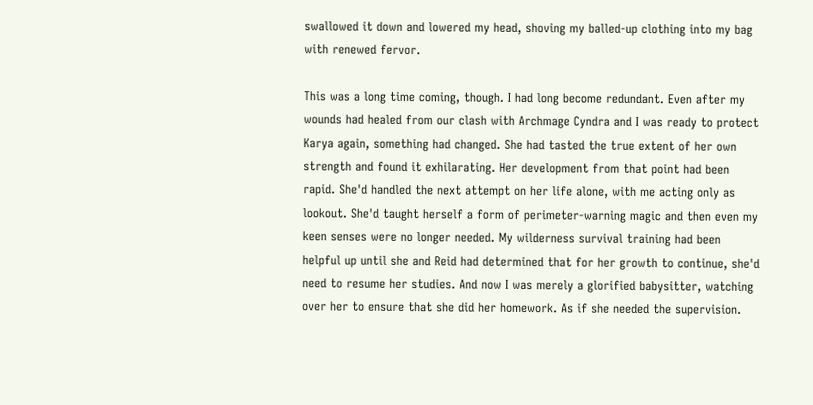swallowed it down and lowered my head, shoving my balled-up clothing into my bag with renewed fervor.

This was a long time coming, though. I had long become redundant. Even after my wounds had healed from our clash with Archmage Cyndra and I was ready to protect Karya again, something had changed. She had tasted the true extent of her own strength and found it exhilarating. Her development from that point had been rapid. She'd handled the next attempt on her life alone, with me acting only as lookout. She'd taught herself a form of perimeter-warning magic and then even my keen senses were no longer needed. My wilderness survival training had been helpful up until she and Reid had determined that for her growth to continue, she'd need to resume her studies. And now I was merely a glorified babysitter, watching over her to ensure that she did her homework. As if she needed the supervision.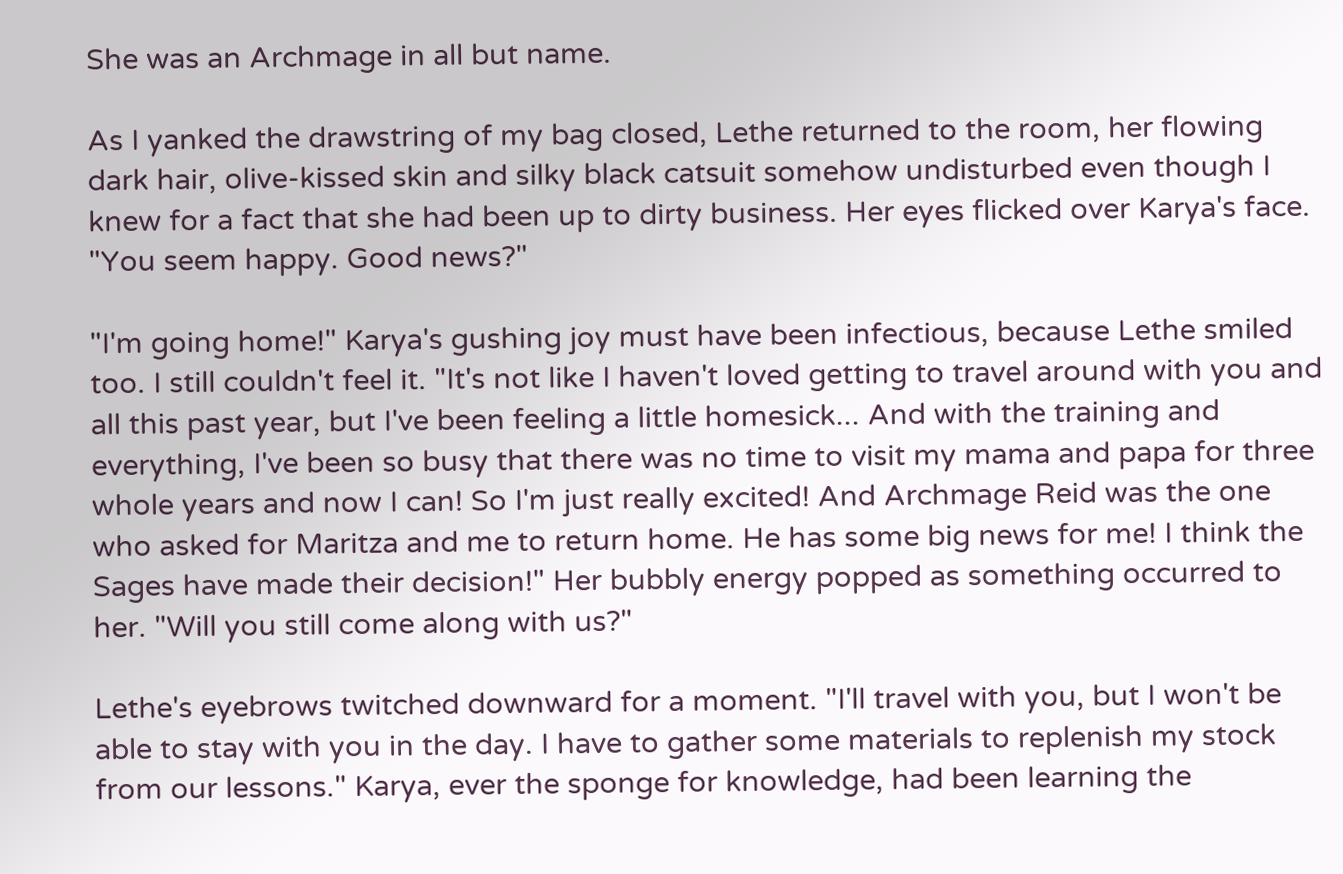She was an Archmage in all but name.

As I yanked the drawstring of my bag closed, Lethe returned to the room, her flowing dark hair, olive-kissed skin and silky black catsuit somehow undisturbed even though I knew for a fact that she had been up to dirty business. Her eyes flicked over Karya's face. "You seem happy. Good news?"

"I'm going home!" Karya's gushing joy must have been infectious, because Lethe smiled too. I still couldn't feel it. "It's not like I haven't loved getting to travel around with you and all this past year, but I've been feeling a little homesick... And with the training and everything, I've been so busy that there was no time to visit my mama and papa for three whole years and now I can! So I'm just really excited! And Archmage Reid was the one who asked for Maritza and me to return home. He has some big news for me! I think the Sages have made their decision!" Her bubbly energy popped as something occurred to her. "Will you still come along with us?"

Lethe's eyebrows twitched downward for a moment. "I'll travel with you, but I won't be able to stay with you in the day. I have to gather some materials to replenish my stock from our lessons." Karya, ever the sponge for knowledge, had been learning the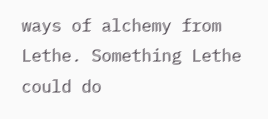ways of alchemy from Lethe. Something Lethe could do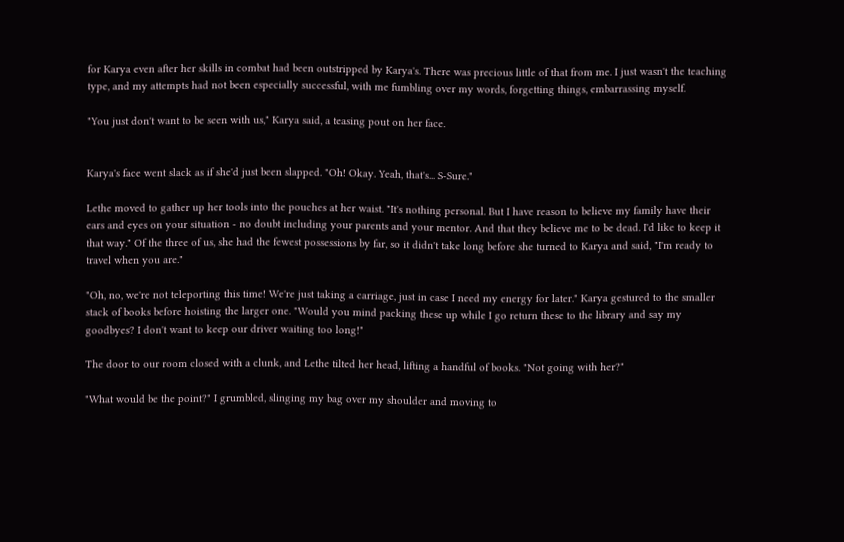for Karya even after her skills in combat had been outstripped by Karya's. There was precious little of that from me. I just wasn't the teaching type, and my attempts had not been especially successful, with me fumbling over my words, forgetting things, embarrassing myself.

"You just don't want to be seen with us," Karya said, a teasing pout on her face.


Karya's face went slack as if she'd just been slapped. "Oh! Okay. Yeah, that's... S-Sure."

Lethe moved to gather up her tools into the pouches at her waist. "It's nothing personal. But I have reason to believe my family have their ears and eyes on your situation - no doubt including your parents and your mentor. And that they believe me to be dead. I'd like to keep it that way." Of the three of us, she had the fewest possessions by far, so it didn't take long before she turned to Karya and said, "I'm ready to travel when you are."

"Oh, no, we're not teleporting this time! We're just taking a carriage, just in case I need my energy for later." Karya gestured to the smaller stack of books before hoisting the larger one. "Would you mind packing these up while I go return these to the library and say my goodbyes? I don't want to keep our driver waiting too long!"

The door to our room closed with a clunk, and Lethe tilted her head, lifting a handful of books. "Not going with her?"

"What would be the point?" I grumbled, slinging my bag over my shoulder and moving to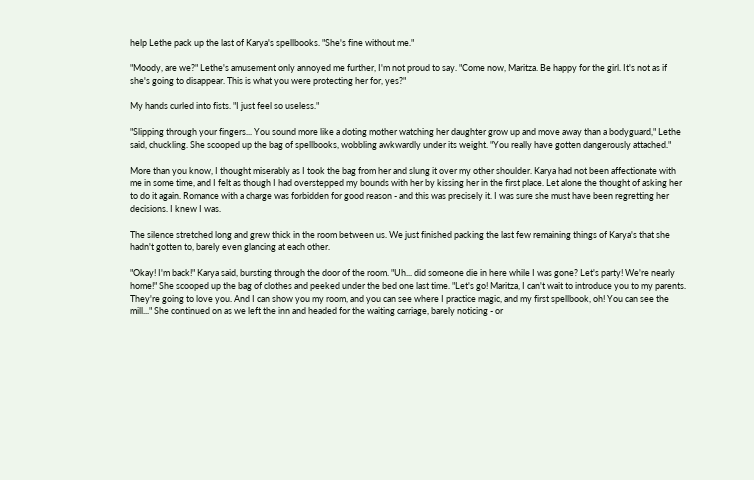help Lethe pack up the last of Karya's spellbooks. "She's fine without me."

"Moody, are we?" Lethe's amusement only annoyed me further, I'm not proud to say. "Come now, Maritza. Be happy for the girl. It's not as if she's going to disappear. This is what you were protecting her for, yes?"

My hands curled into fists. "I just feel so useless."

"Slipping through your fingers... You sound more like a doting mother watching her daughter grow up and move away than a bodyguard," Lethe said, chuckling. She scooped up the bag of spellbooks, wobbling awkwardly under its weight. "You really have gotten dangerously attached."

More than you know, I thought miserably as I took the bag from her and slung it over my other shoulder. Karya had not been affectionate with me in some time, and I felt as though I had overstepped my bounds with her by kissing her in the first place. Let alone the thought of asking her to do it again. Romance with a charge was forbidden for good reason - and this was precisely it. I was sure she must have been regretting her decisions. I knew I was.

The silence stretched long and grew thick in the room between us. We just finished packing the last few remaining things of Karya's that she hadn't gotten to, barely even glancing at each other.

"Okay! I'm back!" Karya said, bursting through the door of the room. "Uh... did someone die in here while I was gone? Let's party! We're nearly home!" She scooped up the bag of clothes and peeked under the bed one last time. "Let's go! Maritza, I can't wait to introduce you to my parents. They're going to love you. And I can show you my room, and you can see where I practice magic, and my first spellbook, oh! You can see the mill..." She continued on as we left the inn and headed for the waiting carriage, barely noticing - or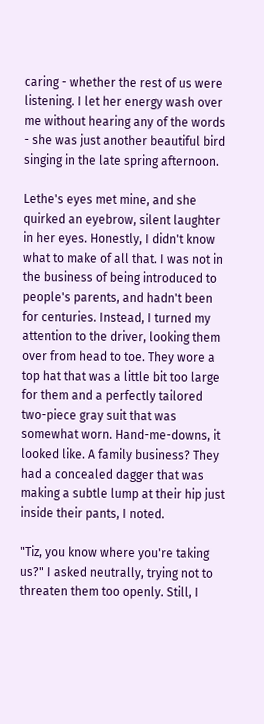caring - whether the rest of us were listening. I let her energy wash over me without hearing any of the words - she was just another beautiful bird singing in the late spring afternoon.

Lethe's eyes met mine, and she quirked an eyebrow, silent laughter in her eyes. Honestly, I didn't know what to make of all that. I was not in the business of being introduced to people's parents, and hadn't been for centuries. Instead, I turned my attention to the driver, looking them over from head to toe. They wore a top hat that was a little bit too large for them and a perfectly tailored two-piece gray suit that was somewhat worn. Hand-me-downs, it looked like. A family business? They had a concealed dagger that was making a subtle lump at their hip just inside their pants, I noted.

"Tiz, you know where you're taking us?" I asked neutrally, trying not to threaten them too openly. Still, I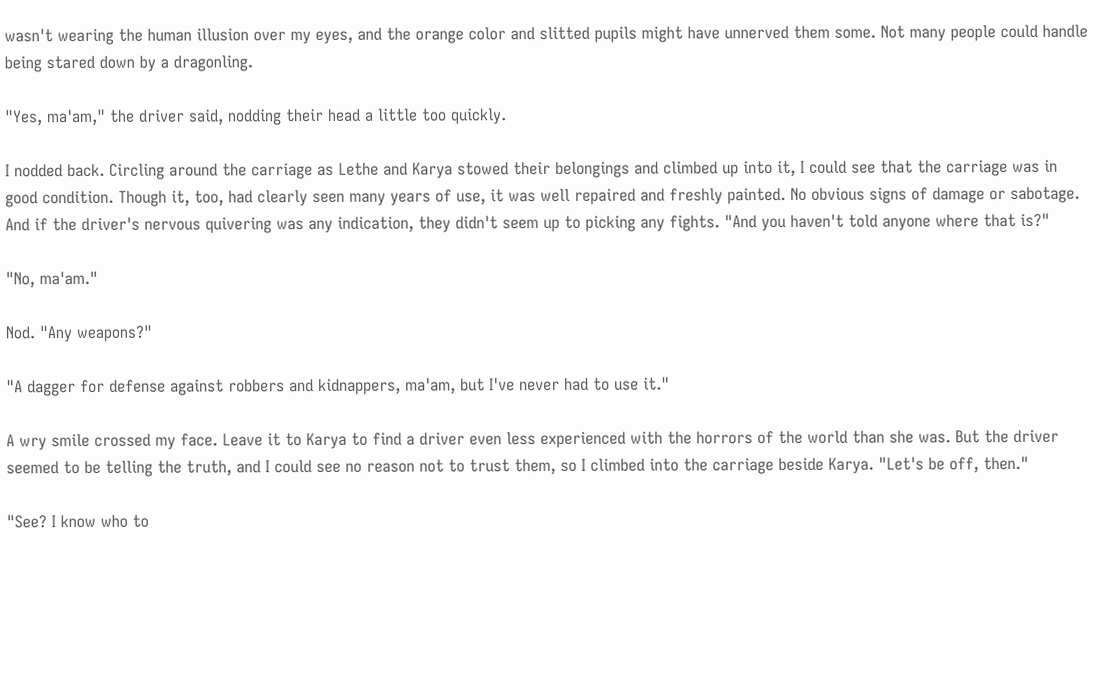wasn't wearing the human illusion over my eyes, and the orange color and slitted pupils might have unnerved them some. Not many people could handle being stared down by a dragonling.

"Yes, ma'am," the driver said, nodding their head a little too quickly.

I nodded back. Circling around the carriage as Lethe and Karya stowed their belongings and climbed up into it, I could see that the carriage was in good condition. Though it, too, had clearly seen many years of use, it was well repaired and freshly painted. No obvious signs of damage or sabotage. And if the driver's nervous quivering was any indication, they didn't seem up to picking any fights. "And you haven't told anyone where that is?"

"No, ma'am."

Nod. "Any weapons?"

"A dagger for defense against robbers and kidnappers, ma'am, but I've never had to use it."

A wry smile crossed my face. Leave it to Karya to find a driver even less experienced with the horrors of the world than she was. But the driver seemed to be telling the truth, and I could see no reason not to trust them, so I climbed into the carriage beside Karya. "Let's be off, then."

"See? I know who to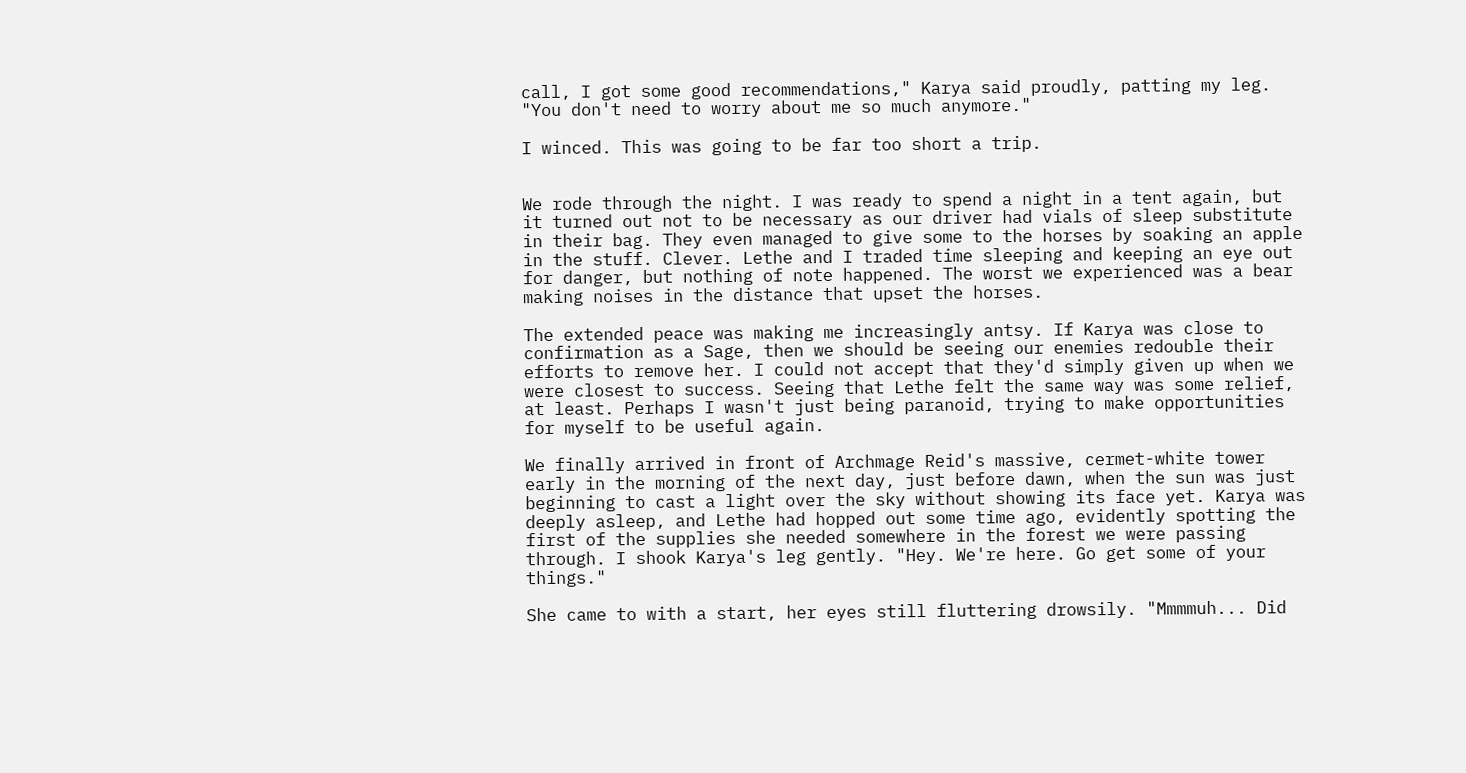call, I got some good recommendations," Karya said proudly, patting my leg. "You don't need to worry about me so much anymore."

I winced. This was going to be far too short a trip.


We rode through the night. I was ready to spend a night in a tent again, but it turned out not to be necessary as our driver had vials of sleep substitute in their bag. They even managed to give some to the horses by soaking an apple in the stuff. Clever. Lethe and I traded time sleeping and keeping an eye out for danger, but nothing of note happened. The worst we experienced was a bear making noises in the distance that upset the horses.

The extended peace was making me increasingly antsy. If Karya was close to confirmation as a Sage, then we should be seeing our enemies redouble their efforts to remove her. I could not accept that they'd simply given up when we were closest to success. Seeing that Lethe felt the same way was some relief, at least. Perhaps I wasn't just being paranoid, trying to make opportunities for myself to be useful again.

We finally arrived in front of Archmage Reid's massive, cermet-white tower early in the morning of the next day, just before dawn, when the sun was just beginning to cast a light over the sky without showing its face yet. Karya was deeply asleep, and Lethe had hopped out some time ago, evidently spotting the first of the supplies she needed somewhere in the forest we were passing through. I shook Karya's leg gently. "Hey. We're here. Go get some of your things."

She came to with a start, her eyes still fluttering drowsily. "Mmmmuh... Did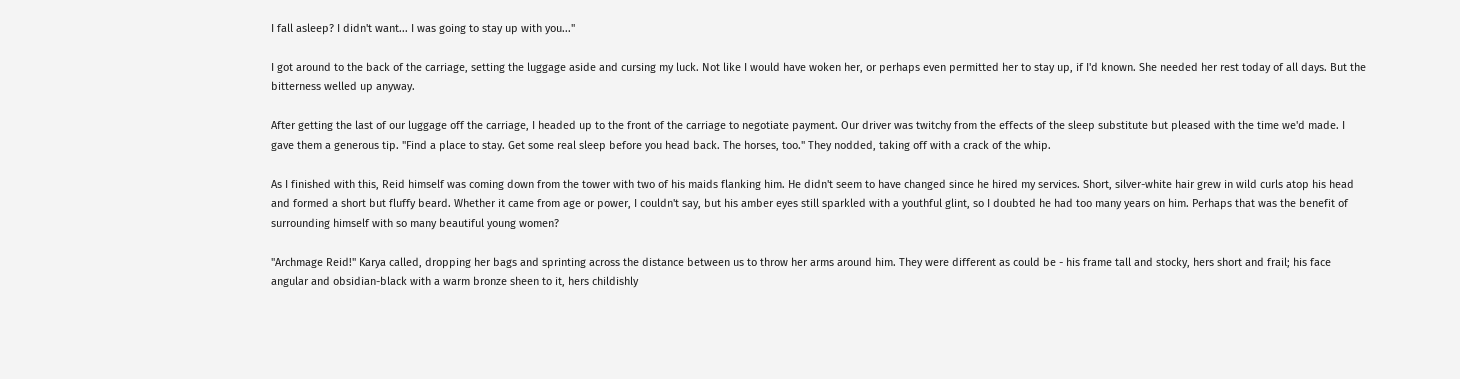I fall asleep? I didn't want... I was going to stay up with you..."

I got around to the back of the carriage, setting the luggage aside and cursing my luck. Not like I would have woken her, or perhaps even permitted her to stay up, if I'd known. She needed her rest today of all days. But the bitterness welled up anyway.

After getting the last of our luggage off the carriage, I headed up to the front of the carriage to negotiate payment. Our driver was twitchy from the effects of the sleep substitute but pleased with the time we'd made. I gave them a generous tip. "Find a place to stay. Get some real sleep before you head back. The horses, too." They nodded, taking off with a crack of the whip.

As I finished with this, Reid himself was coming down from the tower with two of his maids flanking him. He didn't seem to have changed since he hired my services. Short, silver-white hair grew in wild curls atop his head and formed a short but fluffy beard. Whether it came from age or power, I couldn't say, but his amber eyes still sparkled with a youthful glint, so I doubted he had too many years on him. Perhaps that was the benefit of surrounding himself with so many beautiful young women?

"Archmage Reid!" Karya called, dropping her bags and sprinting across the distance between us to throw her arms around him. They were different as could be - his frame tall and stocky, hers short and frail; his face angular and obsidian-black with a warm bronze sheen to it, hers childishly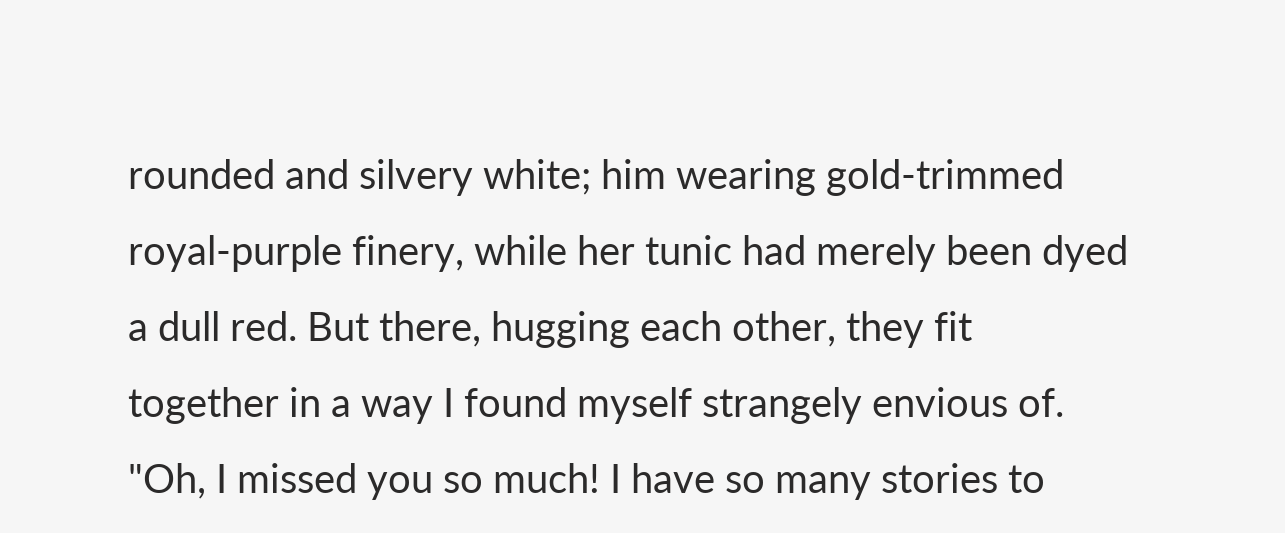rounded and silvery white; him wearing gold-trimmed royal-purple finery, while her tunic had merely been dyed a dull red. But there, hugging each other, they fit together in a way I found myself strangely envious of. "Oh, I missed you so much! I have so many stories to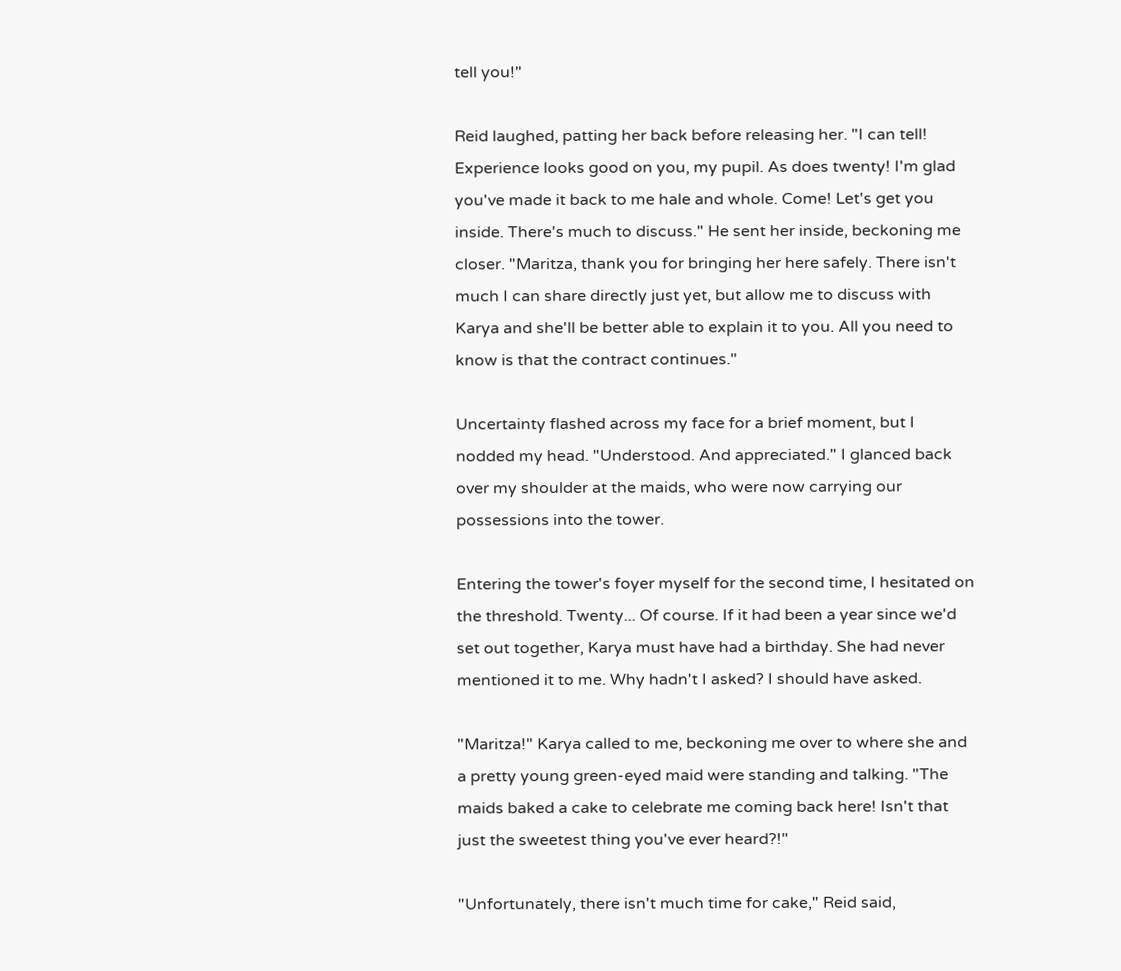tell you!"

Reid laughed, patting her back before releasing her. "I can tell! Experience looks good on you, my pupil. As does twenty! I'm glad you've made it back to me hale and whole. Come! Let's get you inside. There's much to discuss." He sent her inside, beckoning me closer. "Maritza, thank you for bringing her here safely. There isn't much I can share directly just yet, but allow me to discuss with Karya and she'll be better able to explain it to you. All you need to know is that the contract continues."

Uncertainty flashed across my face for a brief moment, but I nodded my head. "Understood. And appreciated." I glanced back over my shoulder at the maids, who were now carrying our possessions into the tower.

Entering the tower's foyer myself for the second time, I hesitated on the threshold. Twenty... Of course. If it had been a year since we'd set out together, Karya must have had a birthday. She had never mentioned it to me. Why hadn't I asked? I should have asked.

"Maritza!" Karya called to me, beckoning me over to where she and a pretty young green-eyed maid were standing and talking. "The maids baked a cake to celebrate me coming back here! Isn't that just the sweetest thing you've ever heard?!"

"Unfortunately, there isn't much time for cake," Reid said,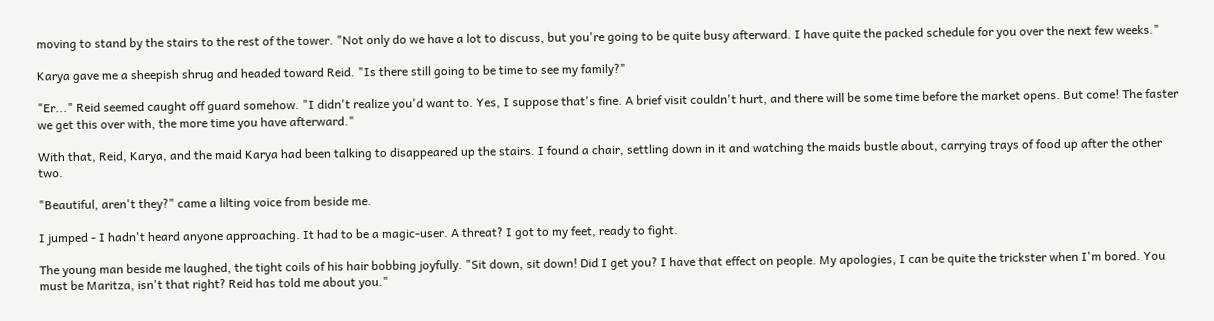moving to stand by the stairs to the rest of the tower. "Not only do we have a lot to discuss, but you're going to be quite busy afterward. I have quite the packed schedule for you over the next few weeks."

Karya gave me a sheepish shrug and headed toward Reid. "Is there still going to be time to see my family?"

"Er..." Reid seemed caught off guard somehow. "I didn't realize you'd want to. Yes, I suppose that's fine. A brief visit couldn't hurt, and there will be some time before the market opens. But come! The faster we get this over with, the more time you have afterward."

With that, Reid, Karya, and the maid Karya had been talking to disappeared up the stairs. I found a chair, settling down in it and watching the maids bustle about, carrying trays of food up after the other two.

"Beautiful, aren't they?" came a lilting voice from beside me.

I jumped - I hadn't heard anyone approaching. It had to be a magic-user. A threat? I got to my feet, ready to fight.

The young man beside me laughed, the tight coils of his hair bobbing joyfully. "Sit down, sit down! Did I get you? I have that effect on people. My apologies, I can be quite the trickster when I'm bored. You must be Maritza, isn't that right? Reid has told me about you."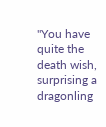"You have quite the death wish, surprising a dragonling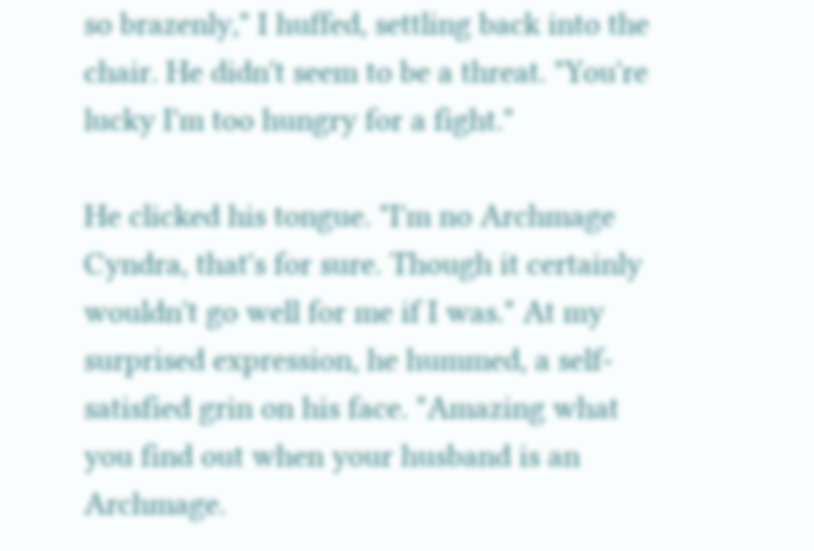so brazenly," I huffed, settling back into the chair. He didn't seem to be a threat. "You're lucky I'm too hungry for a fight."

He clicked his tongue. "I'm no Archmage Cyndra, that's for sure. Though it certainly wouldn't go well for me if I was." At my surprised expression, he hummed, a self-satisfied grin on his face. "Amazing what you find out when your husband is an Archmage.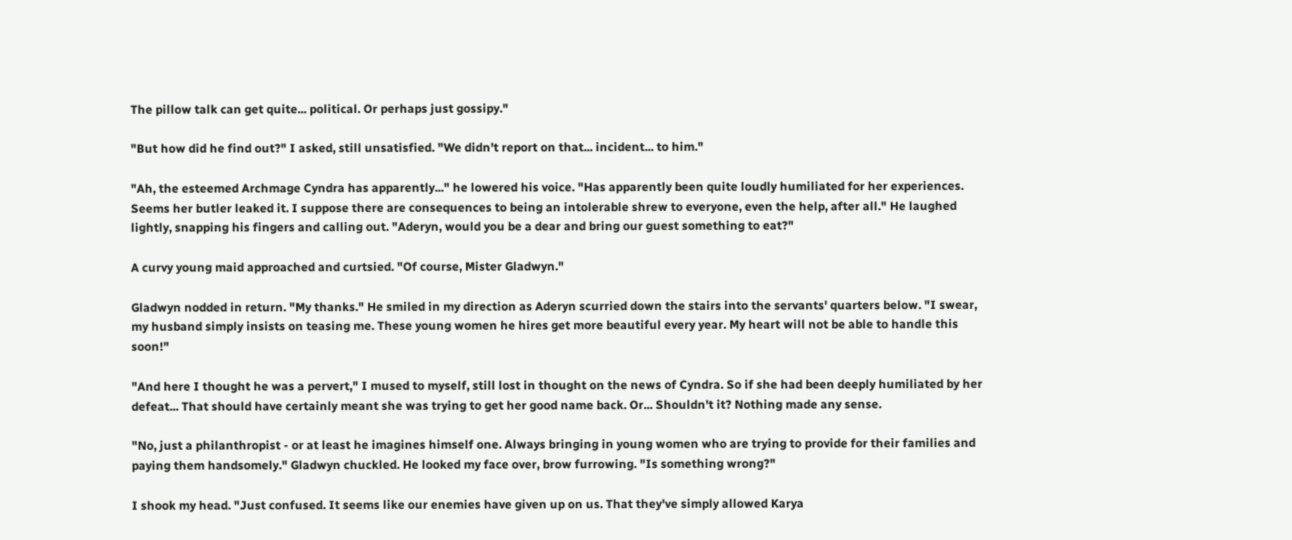The pillow talk can get quite... political. Or perhaps just gossipy."

"But how did he find out?" I asked, still unsatisfied. "We didn't report on that... incident... to him."

"Ah, the esteemed Archmage Cyndra has apparently..." he lowered his voice. "Has apparently been quite loudly humiliated for her experiences. Seems her butler leaked it. I suppose there are consequences to being an intolerable shrew to everyone, even the help, after all." He laughed lightly, snapping his fingers and calling out. "Aderyn, would you be a dear and bring our guest something to eat?"

A curvy young maid approached and curtsied. "Of course, Mister Gladwyn."

Gladwyn nodded in return. "My thanks." He smiled in my direction as Aderyn scurried down the stairs into the servants' quarters below. "I swear, my husband simply insists on teasing me. These young women he hires get more beautiful every year. My heart will not be able to handle this soon!"

"And here I thought he was a pervert," I mused to myself, still lost in thought on the news of Cyndra. So if she had been deeply humiliated by her defeat... That should have certainly meant she was trying to get her good name back. Or... Shouldn't it? Nothing made any sense.

"No, just a philanthropist - or at least he imagines himself one. Always bringing in young women who are trying to provide for their families and paying them handsomely." Gladwyn chuckled. He looked my face over, brow furrowing. "Is something wrong?"

I shook my head. "Just confused. It seems like our enemies have given up on us. That they've simply allowed Karya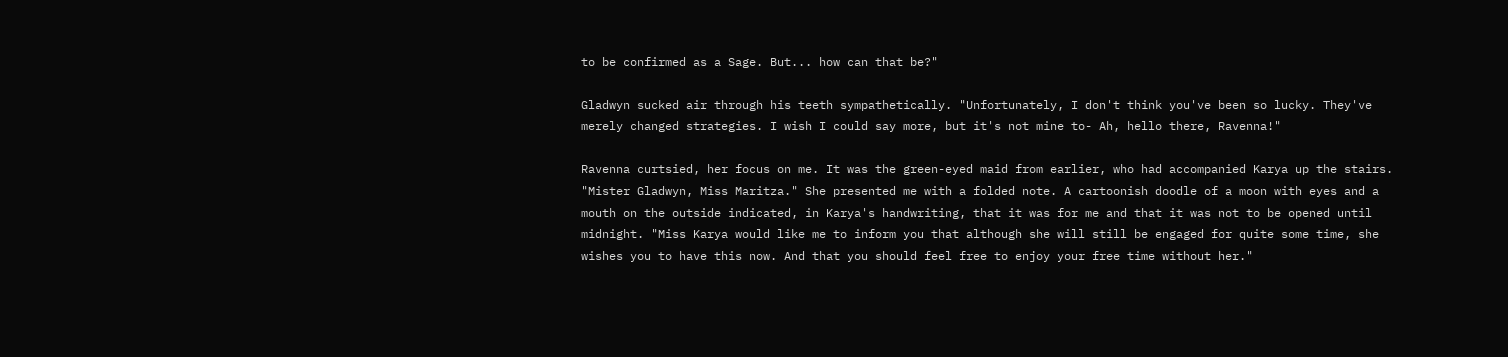to be confirmed as a Sage. But... how can that be?"

Gladwyn sucked air through his teeth sympathetically. "Unfortunately, I don't think you've been so lucky. They've merely changed strategies. I wish I could say more, but it's not mine to- Ah, hello there, Ravenna!"

Ravenna curtsied, her focus on me. It was the green-eyed maid from earlier, who had accompanied Karya up the stairs. "Mister Gladwyn, Miss Maritza." She presented me with a folded note. A cartoonish doodle of a moon with eyes and a mouth on the outside indicated, in Karya's handwriting, that it was for me and that it was not to be opened until midnight. "Miss Karya would like me to inform you that although she will still be engaged for quite some time, she wishes you to have this now. And that you should feel free to enjoy your free time without her."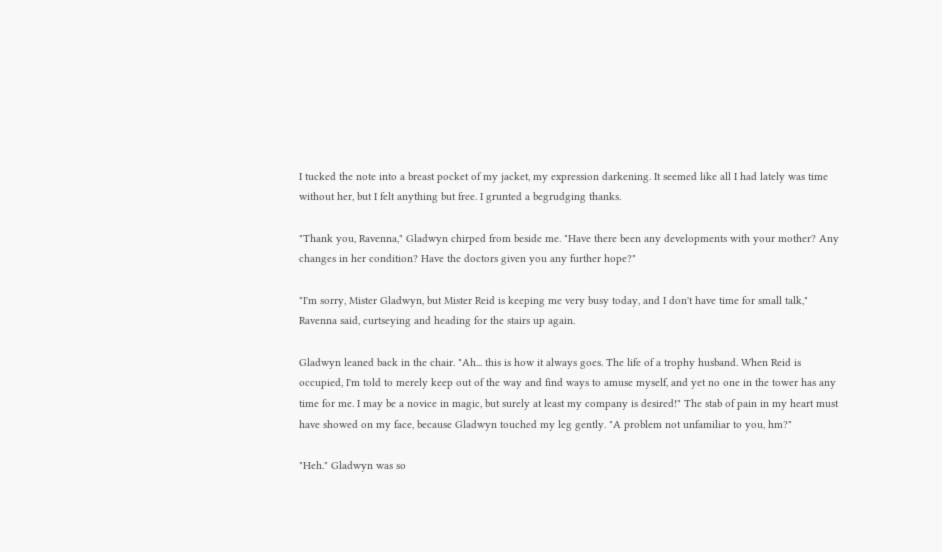I tucked the note into a breast pocket of my jacket, my expression darkening. It seemed like all I had lately was time without her, but I felt anything but free. I grunted a begrudging thanks.

"Thank you, Ravenna," Gladwyn chirped from beside me. "Have there been any developments with your mother? Any changes in her condition? Have the doctors given you any further hope?"

"I'm sorry, Mister Gladwyn, but Mister Reid is keeping me very busy today, and I don't have time for small talk," Ravenna said, curtseying and heading for the stairs up again.

Gladwyn leaned back in the chair. "Ah... this is how it always goes. The life of a trophy husband. When Reid is occupied, I'm told to merely keep out of the way and find ways to amuse myself, and yet no one in the tower has any time for me. I may be a novice in magic, but surely at least my company is desired!" The stab of pain in my heart must have showed on my face, because Gladwyn touched my leg gently. "A problem not unfamiliar to you, hm?"

"Heh." Gladwyn was so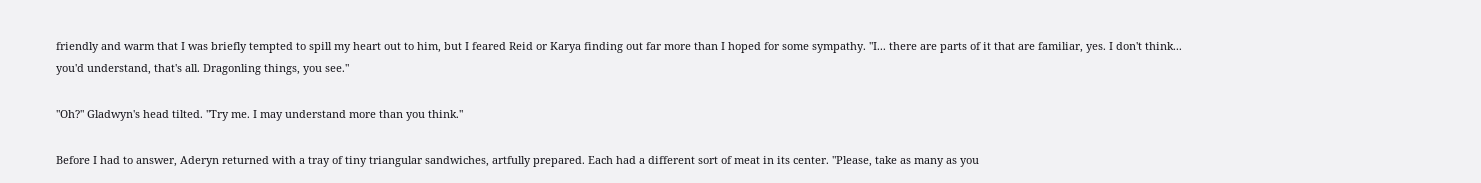friendly and warm that I was briefly tempted to spill my heart out to him, but I feared Reid or Karya finding out far more than I hoped for some sympathy. "I... there are parts of it that are familiar, yes. I don't think... you'd understand, that's all. Dragonling things, you see."

"Oh?" Gladwyn's head tilted. "Try me. I may understand more than you think."

Before I had to answer, Aderyn returned with a tray of tiny triangular sandwiches, artfully prepared. Each had a different sort of meat in its center. "Please, take as many as you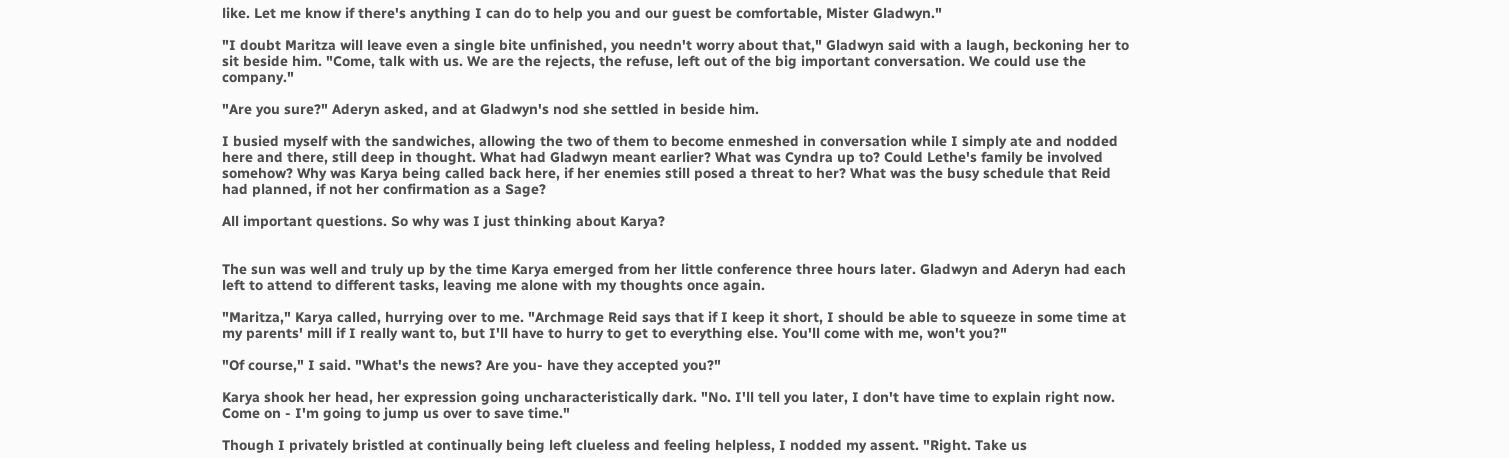like. Let me know if there's anything I can do to help you and our guest be comfortable, Mister Gladwyn."

"I doubt Maritza will leave even a single bite unfinished, you needn't worry about that," Gladwyn said with a laugh, beckoning her to sit beside him. "Come, talk with us. We are the rejects, the refuse, left out of the big important conversation. We could use the company."

"Are you sure?" Aderyn asked, and at Gladwyn's nod she settled in beside him.

I busied myself with the sandwiches, allowing the two of them to become enmeshed in conversation while I simply ate and nodded here and there, still deep in thought. What had Gladwyn meant earlier? What was Cyndra up to? Could Lethe's family be involved somehow? Why was Karya being called back here, if her enemies still posed a threat to her? What was the busy schedule that Reid had planned, if not her confirmation as a Sage?

All important questions. So why was I just thinking about Karya?


The sun was well and truly up by the time Karya emerged from her little conference three hours later. Gladwyn and Aderyn had each left to attend to different tasks, leaving me alone with my thoughts once again.

"Maritza," Karya called, hurrying over to me. "Archmage Reid says that if I keep it short, I should be able to squeeze in some time at my parents' mill if I really want to, but I'll have to hurry to get to everything else. You'll come with me, won't you?"

"Of course," I said. "What's the news? Are you- have they accepted you?"

Karya shook her head, her expression going uncharacteristically dark. "No. I'll tell you later, I don't have time to explain right now. Come on - I'm going to jump us over to save time."

Though I privately bristled at continually being left clueless and feeling helpless, I nodded my assent. "Right. Take us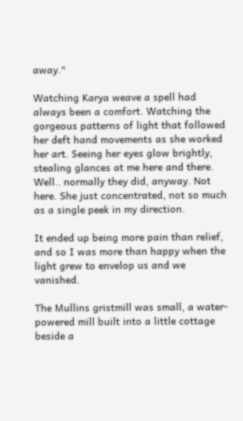away."

Watching Karya weave a spell had always been a comfort. Watching the gorgeous patterns of light that followed her deft hand movements as she worked her art. Seeing her eyes glow brightly, stealing glances at me here and there. Well.. normally they did, anyway. Not here. She just concentrated, not so much as a single peek in my direction.

It ended up being more pain than relief, and so I was more than happy when the light grew to envelop us and we vanished.

The Mullins gristmill was small, a water-powered mill built into a little cottage beside a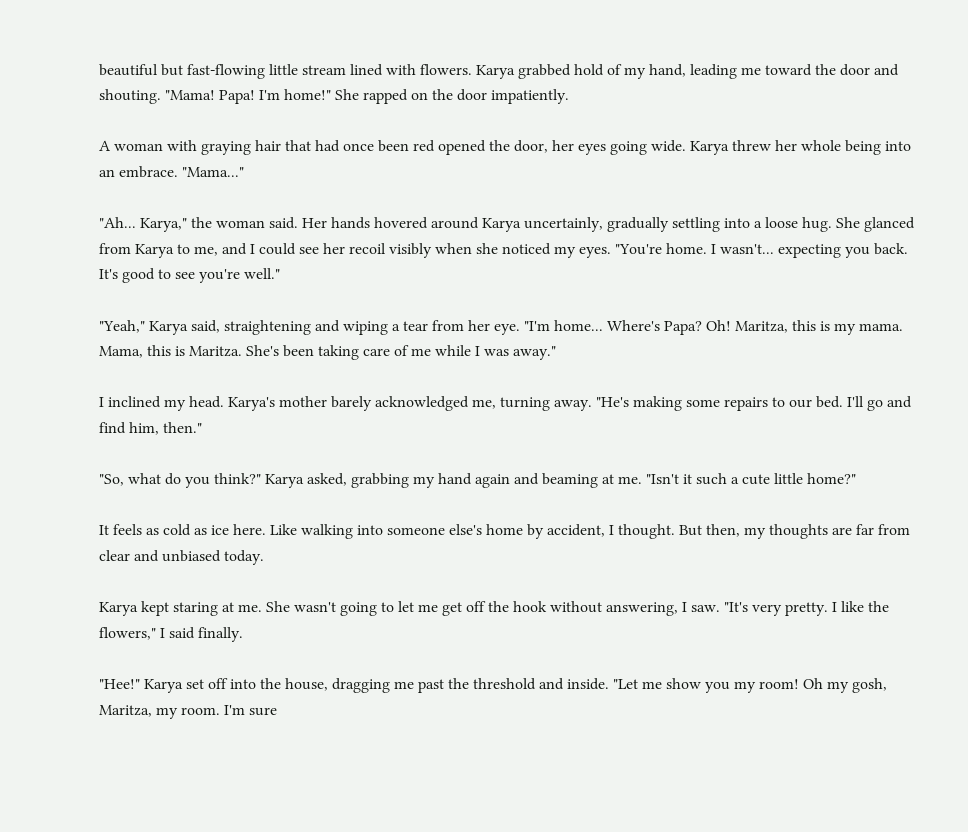beautiful but fast-flowing little stream lined with flowers. Karya grabbed hold of my hand, leading me toward the door and shouting. "Mama! Papa! I'm home!" She rapped on the door impatiently.

A woman with graying hair that had once been red opened the door, her eyes going wide. Karya threw her whole being into an embrace. "Mama..."

"Ah... Karya," the woman said. Her hands hovered around Karya uncertainly, gradually settling into a loose hug. She glanced from Karya to me, and I could see her recoil visibly when she noticed my eyes. "You're home. I wasn't... expecting you back. It's good to see you're well."

"Yeah," Karya said, straightening and wiping a tear from her eye. "I'm home... Where's Papa? Oh! Maritza, this is my mama. Mama, this is Maritza. She's been taking care of me while I was away."

I inclined my head. Karya's mother barely acknowledged me, turning away. "He's making some repairs to our bed. I'll go and find him, then."

"So, what do you think?" Karya asked, grabbing my hand again and beaming at me. "Isn't it such a cute little home?"

It feels as cold as ice here. Like walking into someone else's home by accident, I thought. But then, my thoughts are far from clear and unbiased today.

Karya kept staring at me. She wasn't going to let me get off the hook without answering, I saw. "It's very pretty. I like the flowers," I said finally.

"Hee!" Karya set off into the house, dragging me past the threshold and inside. "Let me show you my room! Oh my gosh, Maritza, my room. I'm sure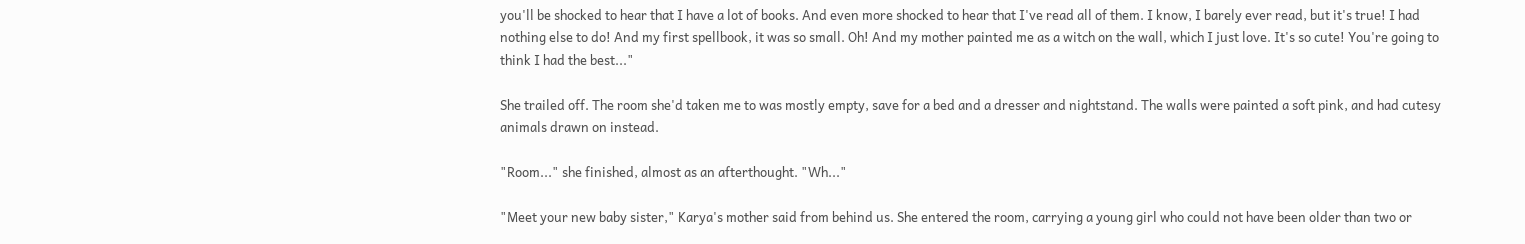you'll be shocked to hear that I have a lot of books. And even more shocked to hear that I've read all of them. I know, I barely ever read, but it's true! I had nothing else to do! And my first spellbook, it was so small. Oh! And my mother painted me as a witch on the wall, which I just love. It's so cute! You're going to think I had the best..."

She trailed off. The room she'd taken me to was mostly empty, save for a bed and a dresser and nightstand. The walls were painted a soft pink, and had cutesy animals drawn on instead.

"Room..." she finished, almost as an afterthought. "Wh..."

"Meet your new baby sister," Karya's mother said from behind us. She entered the room, carrying a young girl who could not have been older than two or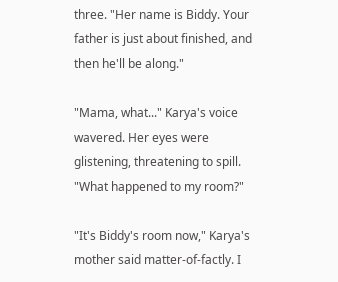three. "Her name is Biddy. Your father is just about finished, and then he'll be along."

"Mama, what..." Karya's voice wavered. Her eyes were glistening, threatening to spill. "What happened to my room?"

"It's Biddy's room now," Karya's mother said matter-of-factly. I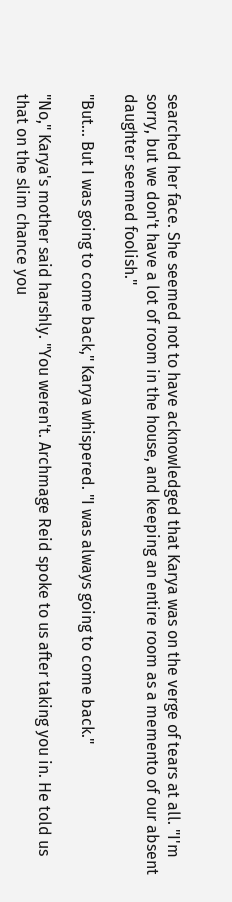searched her face. She seemed not to have acknowledged that Karya was on the verge of tears at all. "I'm sorry, but we don't have a lot of room in the house, and keeping an entire room as a memento of our absent daughter seemed foolish."

"But... But I was going to come back," Karya whispered. "I was always going to come back."

"No," Karya's mother said harshly. "You weren't. Archmage Reid spoke to us after taking you in. He told us that on the slim chance you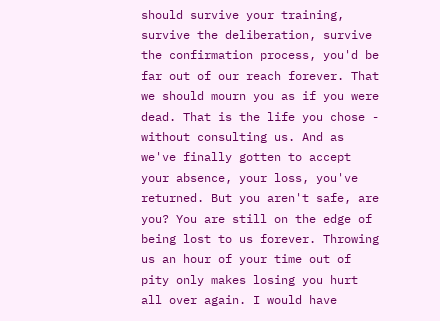should survive your training, survive the deliberation, survive the confirmation process, you'd be far out of our reach forever. That we should mourn you as if you were dead. That is the life you chose - without consulting us. And as we've finally gotten to accept your absence, your loss, you've returned. But you aren't safe, are you? You are still on the edge of being lost to us forever. Throwing us an hour of your time out of pity only makes losing you hurt all over again. I would have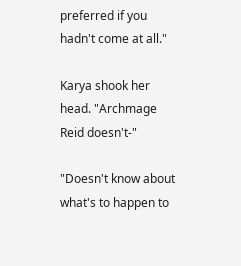preferred if you hadn't come at all."

Karya shook her head. "Archmage Reid doesn't-"

"Doesn't know about what's to happen to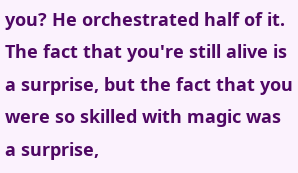you? He orchestrated half of it. The fact that you're still alive is a surprise, but the fact that you were so skilled with magic was a surprise,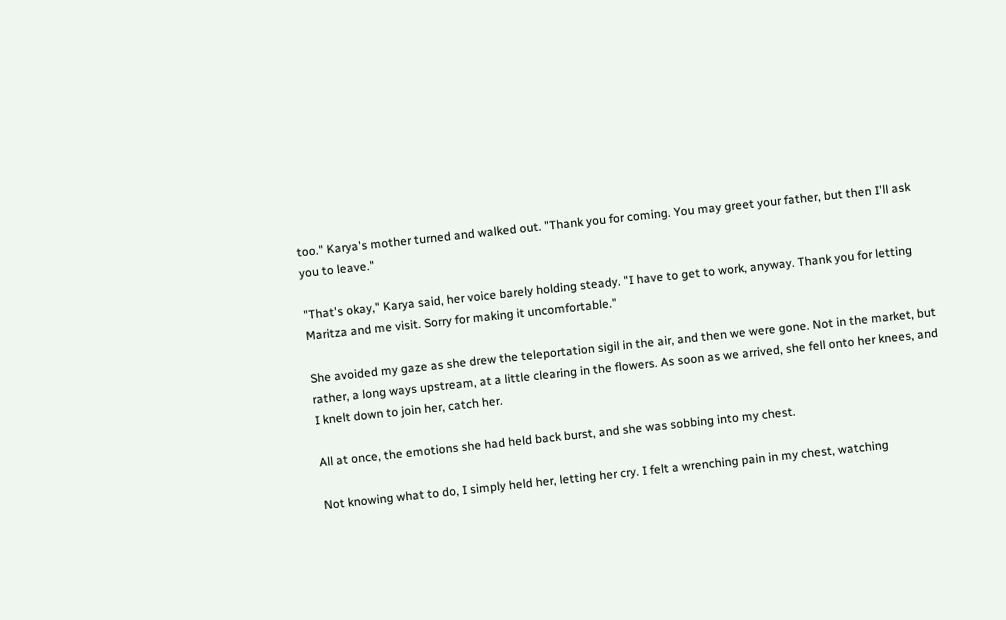too." Karya's mother turned and walked out. "Thank you for coming. You may greet your father, but then I'll ask you to leave."

"That's okay," Karya said, her voice barely holding steady. "I have to get to work, anyway. Thank you for letting Maritza and me visit. Sorry for making it uncomfortable."

She avoided my gaze as she drew the teleportation sigil in the air, and then we were gone. Not in the market, but rather, a long ways upstream, at a little clearing in the flowers. As soon as we arrived, she fell onto her knees, and I knelt down to join her, catch her.

All at once, the emotions she had held back burst, and she was sobbing into my chest.

Not knowing what to do, I simply held her, letting her cry. I felt a wrenching pain in my chest, watching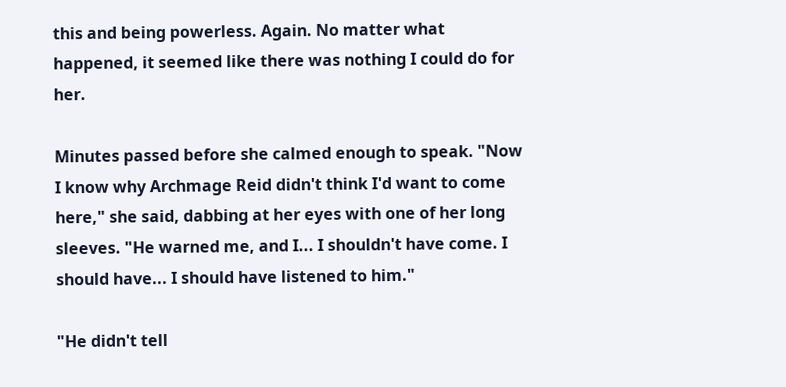this and being powerless. Again. No matter what happened, it seemed like there was nothing I could do for her.

Minutes passed before she calmed enough to speak. "Now I know why Archmage Reid didn't think I'd want to come here," she said, dabbing at her eyes with one of her long sleeves. "He warned me, and I... I shouldn't have come. I should have... I should have listened to him."

"He didn't tell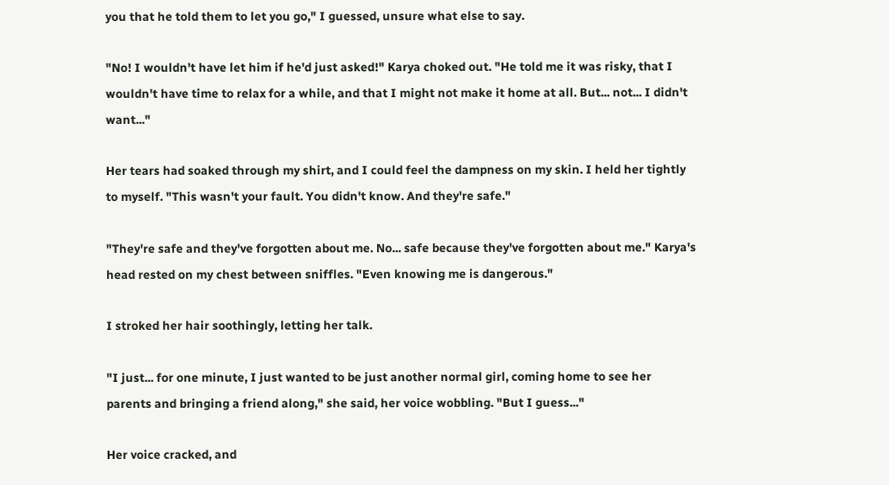you that he told them to let you go," I guessed, unsure what else to say.

"No! I wouldn't have let him if he'd just asked!" Karya choked out. "He told me it was risky, that I wouldn't have time to relax for a while, and that I might not make it home at all. But... not... I didn't want..."

Her tears had soaked through my shirt, and I could feel the dampness on my skin. I held her tightly to myself. "This wasn't your fault. You didn't know. And they're safe."

"They're safe and they've forgotten about me. No... safe because they've forgotten about me." Karya's head rested on my chest between sniffles. "Even knowing me is dangerous."

I stroked her hair soothingly, letting her talk.

"I just... for one minute, I just wanted to be just another normal girl, coming home to see her parents and bringing a friend along," she said, her voice wobbling. "But I guess..."

Her voice cracked, and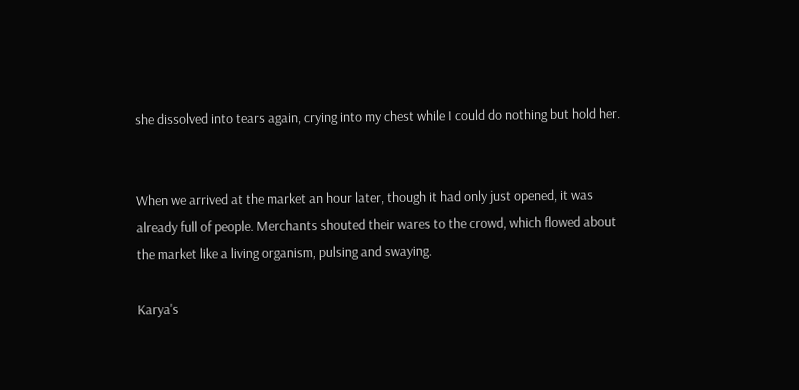she dissolved into tears again, crying into my chest while I could do nothing but hold her.


When we arrived at the market an hour later, though it had only just opened, it was already full of people. Merchants shouted their wares to the crowd, which flowed about the market like a living organism, pulsing and swaying.

Karya's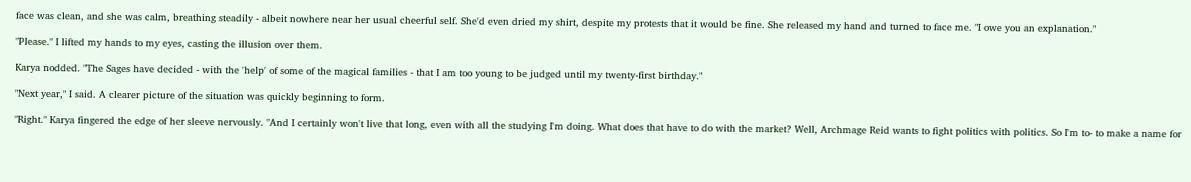face was clean, and she was calm, breathing steadily - albeit nowhere near her usual cheerful self. She'd even dried my shirt, despite my protests that it would be fine. She released my hand and turned to face me. "I owe you an explanation."

"Please." I lifted my hands to my eyes, casting the illusion over them.

Karya nodded. "The Sages have decided - with the 'help' of some of the magical families - that I am too young to be judged until my twenty-first birthday."

"Next year," I said. A clearer picture of the situation was quickly beginning to form.

"Right." Karya fingered the edge of her sleeve nervously. "And I certainly won't live that long, even with all the studying I'm doing. What does that have to do with the market? Well, Archmage Reid wants to fight politics with politics. So I'm to- to make a name for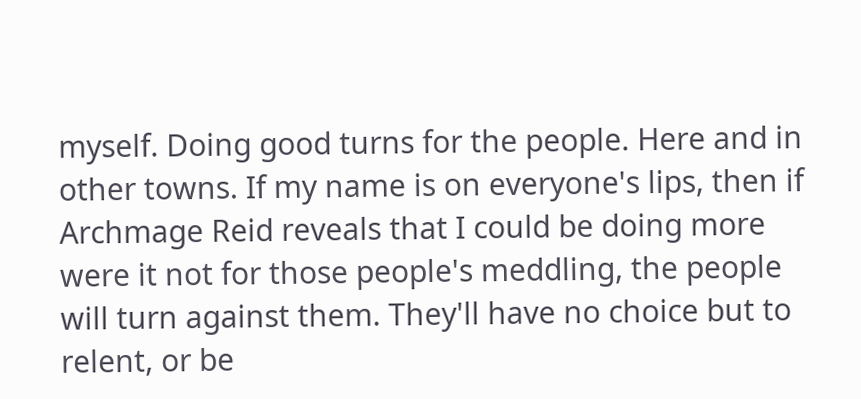myself. Doing good turns for the people. Here and in other towns. If my name is on everyone's lips, then if Archmage Reid reveals that I could be doing more were it not for those people's meddling, the people will turn against them. They'll have no choice but to relent, or be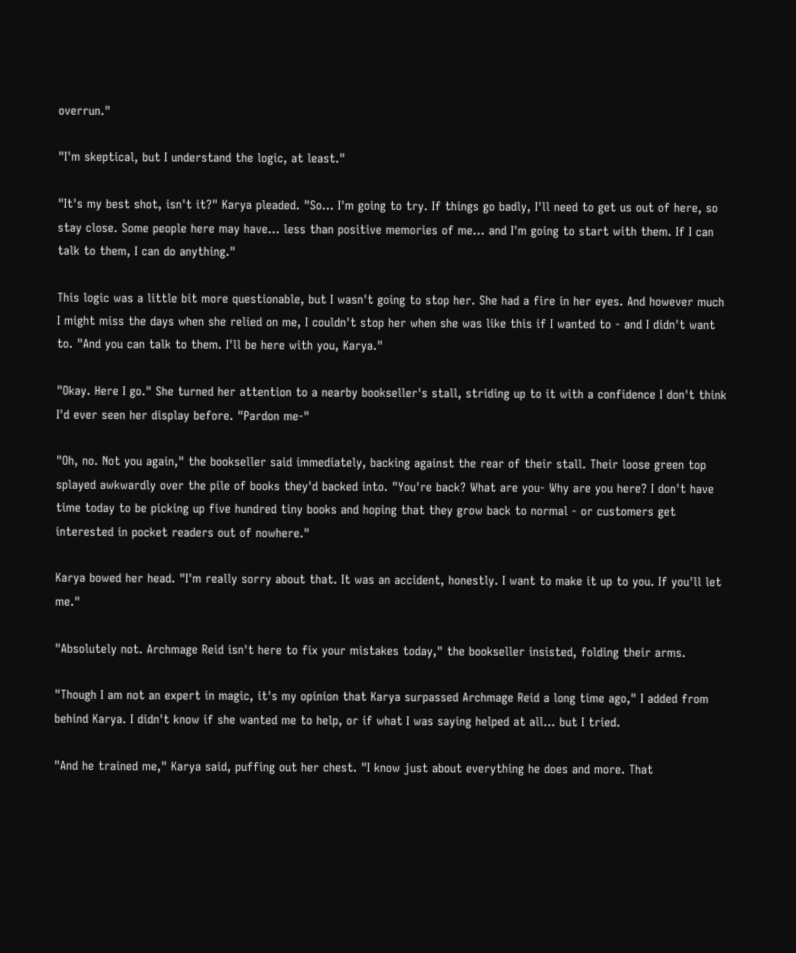overrun."

"I'm skeptical, but I understand the logic, at least."

"It's my best shot, isn't it?" Karya pleaded. "So... I'm going to try. If things go badly, I'll need to get us out of here, so stay close. Some people here may have... less than positive memories of me... and I'm going to start with them. If I can talk to them, I can do anything."

This logic was a little bit more questionable, but I wasn't going to stop her. She had a fire in her eyes. And however much I might miss the days when she relied on me, I couldn't stop her when she was like this if I wanted to - and I didn't want to. "And you can talk to them. I'll be here with you, Karya."

"Okay. Here I go." She turned her attention to a nearby bookseller's stall, striding up to it with a confidence I don't think I'd ever seen her display before. "Pardon me-"

"Oh, no. Not you again," the bookseller said immediately, backing against the rear of their stall. Their loose green top splayed awkwardly over the pile of books they'd backed into. "You're back? What are you- Why are you here? I don't have time today to be picking up five hundred tiny books and hoping that they grow back to normal - or customers get interested in pocket readers out of nowhere."

Karya bowed her head. "I'm really sorry about that. It was an accident, honestly. I want to make it up to you. If you'll let me."

"Absolutely not. Archmage Reid isn't here to fix your mistakes today," the bookseller insisted, folding their arms.

"Though I am not an expert in magic, it's my opinion that Karya surpassed Archmage Reid a long time ago," I added from behind Karya. I didn't know if she wanted me to help, or if what I was saying helped at all... but I tried.

"And he trained me," Karya said, puffing out her chest. "I know just about everything he does and more. That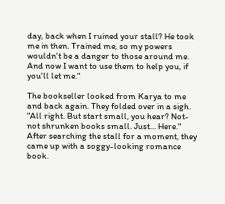day, back when I ruined your stall? He took me in then. Trained me, so my powers wouldn't be a danger to those around me. And now I want to use them to help you, if you'll let me."

The bookseller looked from Karya to me and back again. They folded over in a sigh. "All right. But start small, you hear? Not- not shrunken books small. Just... Here." After searching the stall for a moment, they came up with a soggy-looking romance book.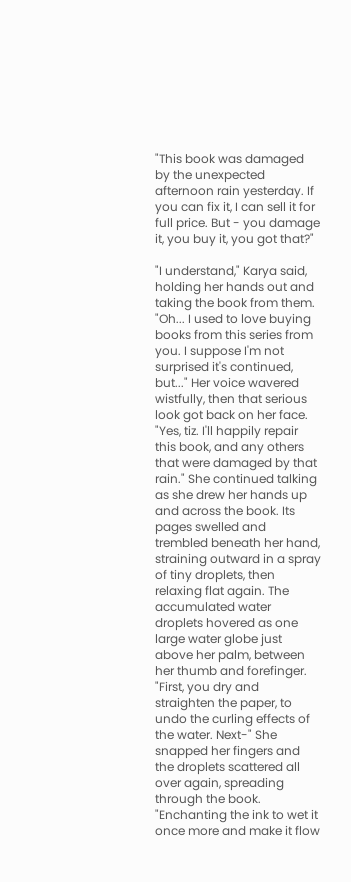"This book was damaged by the unexpected afternoon rain yesterday. If you can fix it, I can sell it for full price. But - you damage it, you buy it, you got that?"

"I understand," Karya said, holding her hands out and taking the book from them. "Oh... I used to love buying books from this series from you. I suppose I'm not surprised it's continued, but..." Her voice wavered wistfully, then that serious look got back on her face. "Yes, tiz. I'll happily repair this book, and any others that were damaged by that rain." She continued talking as she drew her hands up and across the book. Its pages swelled and trembled beneath her hand, straining outward in a spray of tiny droplets, then relaxing flat again. The accumulated water droplets hovered as one large water globe just above her palm, between her thumb and forefinger. "First, you dry and straighten the paper, to undo the curling effects of the water. Next-" She snapped her fingers and the droplets scattered all over again, spreading through the book. "Enchanting the ink to wet it once more and make it flow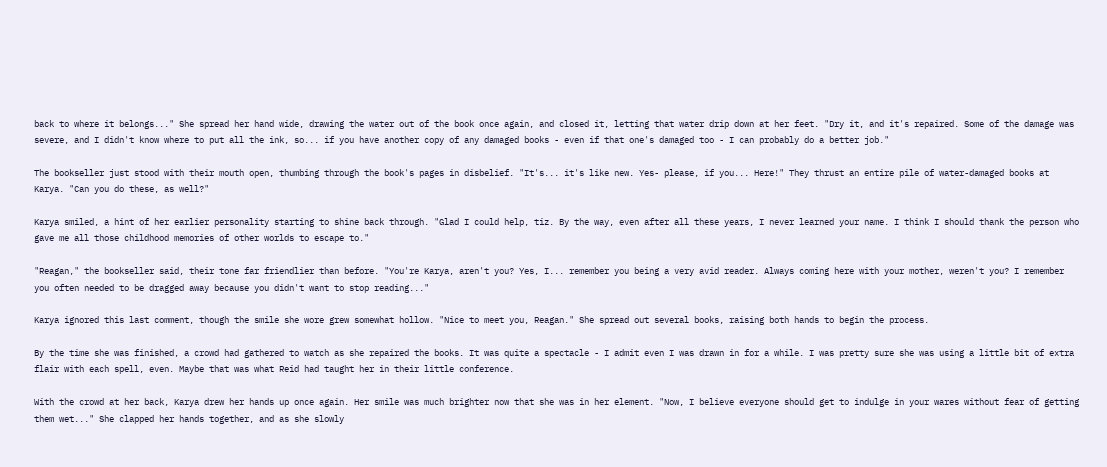back to where it belongs..." She spread her hand wide, drawing the water out of the book once again, and closed it, letting that water drip down at her feet. "Dry it, and it's repaired. Some of the damage was severe, and I didn't know where to put all the ink, so... if you have another copy of any damaged books - even if that one's damaged too - I can probably do a better job."

The bookseller just stood with their mouth open, thumbing through the book's pages in disbelief. "It's... it's like new. Yes- please, if you... Here!" They thrust an entire pile of water-damaged books at Karya. "Can you do these, as well?"

Karya smiled, a hint of her earlier personality starting to shine back through. "Glad I could help, tiz. By the way, even after all these years, I never learned your name. I think I should thank the person who gave me all those childhood memories of other worlds to escape to."

"Reagan," the bookseller said, their tone far friendlier than before. "You're Karya, aren't you? Yes, I... remember you being a very avid reader. Always coming here with your mother, weren't you? I remember you often needed to be dragged away because you didn't want to stop reading..."

Karya ignored this last comment, though the smile she wore grew somewhat hollow. "Nice to meet you, Reagan." She spread out several books, raising both hands to begin the process.

By the time she was finished, a crowd had gathered to watch as she repaired the books. It was quite a spectacle - I admit even I was drawn in for a while. I was pretty sure she was using a little bit of extra flair with each spell, even. Maybe that was what Reid had taught her in their little conference.

With the crowd at her back, Karya drew her hands up once again. Her smile was much brighter now that she was in her element. "Now, I believe everyone should get to indulge in your wares without fear of getting them wet..." She clapped her hands together, and as she slowly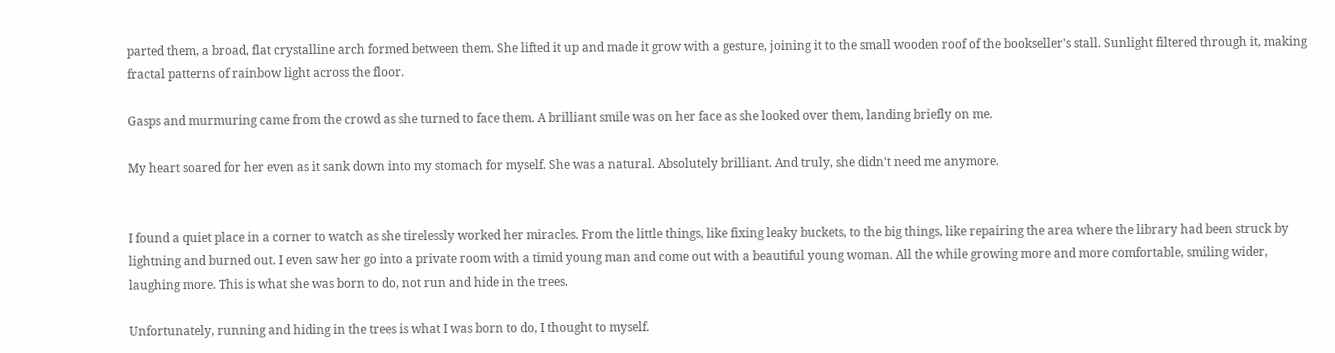parted them, a broad, flat crystalline arch formed between them. She lifted it up and made it grow with a gesture, joining it to the small wooden roof of the bookseller's stall. Sunlight filtered through it, making fractal patterns of rainbow light across the floor.

Gasps and murmuring came from the crowd as she turned to face them. A brilliant smile was on her face as she looked over them, landing briefly on me.

My heart soared for her even as it sank down into my stomach for myself. She was a natural. Absolutely brilliant. And truly, she didn't need me anymore.


I found a quiet place in a corner to watch as she tirelessly worked her miracles. From the little things, like fixing leaky buckets, to the big things, like repairing the area where the library had been struck by lightning and burned out. I even saw her go into a private room with a timid young man and come out with a beautiful young woman. All the while growing more and more comfortable, smiling wider, laughing more. This is what she was born to do, not run and hide in the trees.

Unfortunately, running and hiding in the trees is what I was born to do, I thought to myself.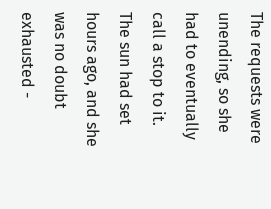The requests were unending, so she had to eventually call a stop to it. The sun had set hours ago, and she was no doubt exhausted -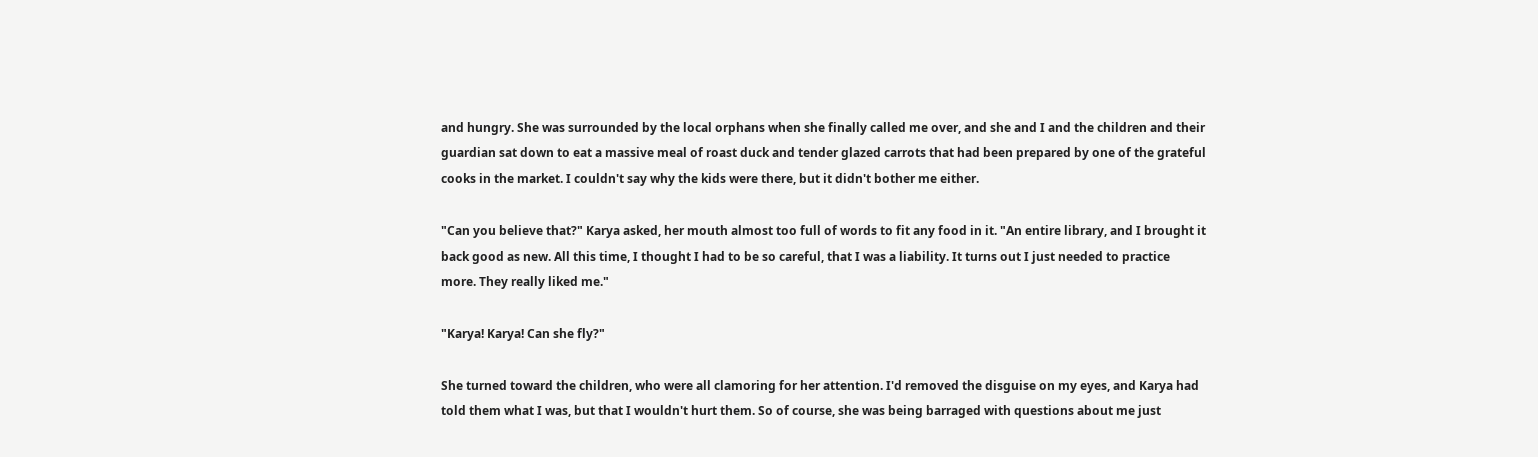and hungry. She was surrounded by the local orphans when she finally called me over, and she and I and the children and their guardian sat down to eat a massive meal of roast duck and tender glazed carrots that had been prepared by one of the grateful cooks in the market. I couldn't say why the kids were there, but it didn't bother me either.

"Can you believe that?" Karya asked, her mouth almost too full of words to fit any food in it. "An entire library, and I brought it back good as new. All this time, I thought I had to be so careful, that I was a liability. It turns out I just needed to practice more. They really liked me."

"Karya! Karya! Can she fly?"

She turned toward the children, who were all clamoring for her attention. I'd removed the disguise on my eyes, and Karya had told them what I was, but that I wouldn't hurt them. So of course, she was being barraged with questions about me just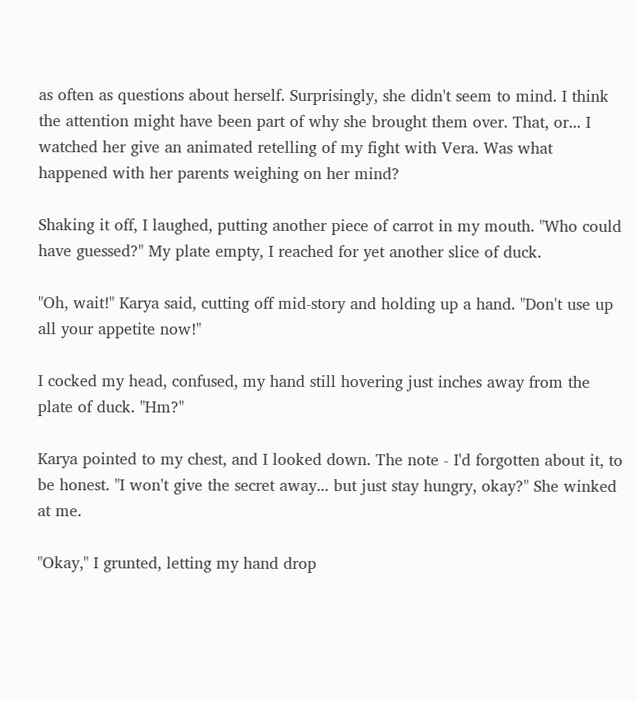as often as questions about herself. Surprisingly, she didn't seem to mind. I think the attention might have been part of why she brought them over. That, or... I watched her give an animated retelling of my fight with Vera. Was what happened with her parents weighing on her mind?

Shaking it off, I laughed, putting another piece of carrot in my mouth. "Who could have guessed?" My plate empty, I reached for yet another slice of duck.

"Oh, wait!" Karya said, cutting off mid-story and holding up a hand. "Don't use up all your appetite now!"

I cocked my head, confused, my hand still hovering just inches away from the plate of duck. "Hm?"

Karya pointed to my chest, and I looked down. The note - I'd forgotten about it, to be honest. "I won't give the secret away... but just stay hungry, okay?" She winked at me.

"Okay," I grunted, letting my hand drop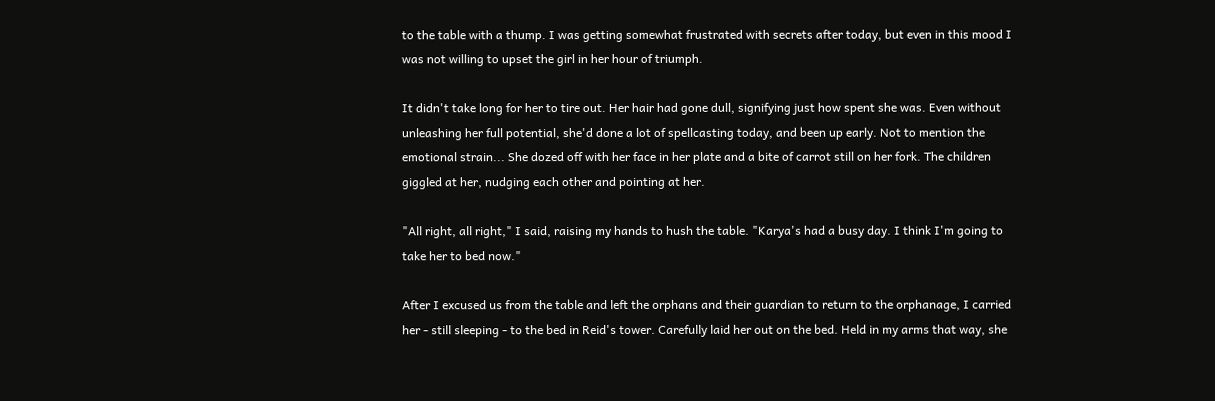to the table with a thump. I was getting somewhat frustrated with secrets after today, but even in this mood I was not willing to upset the girl in her hour of triumph.

It didn't take long for her to tire out. Her hair had gone dull, signifying just how spent she was. Even without unleashing her full potential, she'd done a lot of spellcasting today, and been up early. Not to mention the emotional strain... She dozed off with her face in her plate and a bite of carrot still on her fork. The children giggled at her, nudging each other and pointing at her.

"All right, all right," I said, raising my hands to hush the table. "Karya's had a busy day. I think I'm going to take her to bed now."

After I excused us from the table and left the orphans and their guardian to return to the orphanage, I carried her - still sleeping - to the bed in Reid's tower. Carefully laid her out on the bed. Held in my arms that way, she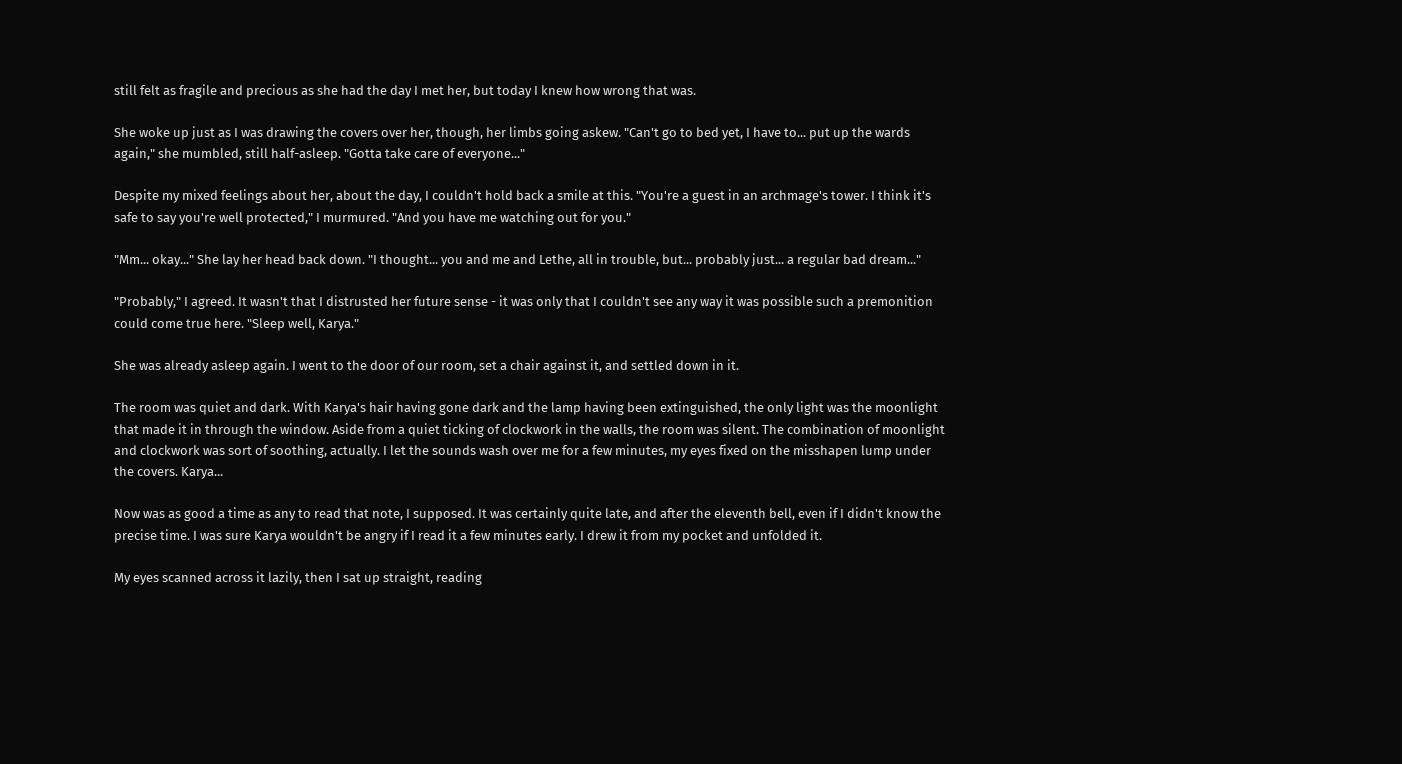still felt as fragile and precious as she had the day I met her, but today I knew how wrong that was.

She woke up just as I was drawing the covers over her, though, her limbs going askew. "Can't go to bed yet, I have to... put up the wards again," she mumbled, still half-asleep. "Gotta take care of everyone..."

Despite my mixed feelings about her, about the day, I couldn't hold back a smile at this. "You're a guest in an archmage's tower. I think it's safe to say you're well protected," I murmured. "And you have me watching out for you."

"Mm... okay..." She lay her head back down. "I thought... you and me and Lethe, all in trouble, but... probably just... a regular bad dream..."

"Probably," I agreed. It wasn't that I distrusted her future sense - it was only that I couldn't see any way it was possible such a premonition could come true here. "Sleep well, Karya."

She was already asleep again. I went to the door of our room, set a chair against it, and settled down in it.

The room was quiet and dark. With Karya's hair having gone dark and the lamp having been extinguished, the only light was the moonlight that made it in through the window. Aside from a quiet ticking of clockwork in the walls, the room was silent. The combination of moonlight and clockwork was sort of soothing, actually. I let the sounds wash over me for a few minutes, my eyes fixed on the misshapen lump under the covers. Karya...

Now was as good a time as any to read that note, I supposed. It was certainly quite late, and after the eleventh bell, even if I didn't know the precise time. I was sure Karya wouldn't be angry if I read it a few minutes early. I drew it from my pocket and unfolded it.

My eyes scanned across it lazily, then I sat up straight, reading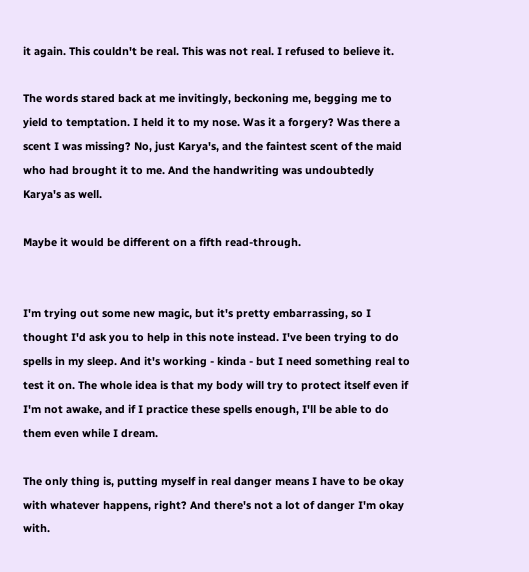it again. This couldn't be real. This was not real. I refused to believe it.

The words stared back at me invitingly, beckoning me, begging me to yield to temptation. I held it to my nose. Was it a forgery? Was there a scent I was missing? No, just Karya's, and the faintest scent of the maid who had brought it to me. And the handwriting was undoubtedly Karya's as well.

Maybe it would be different on a fifth read-through.


I'm trying out some new magic, but it's pretty embarrassing, so I thought I'd ask you to help in this note instead. I've been trying to do spells in my sleep. And it's working - kinda - but I need something real to test it on. The whole idea is that my body will try to protect itself even if I'm not awake, and if I practice these spells enough, I'll be able to do them even while I dream.

The only thing is, putting myself in real danger means I have to be okay with whatever happens, right? And there's not a lot of danger I'm okay with.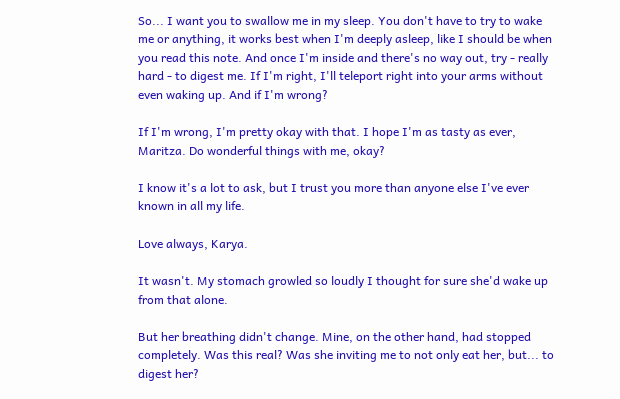So... I want you to swallow me in my sleep. You don't have to try to wake me or anything, it works best when I'm deeply asleep, like I should be when you read this note. And once I'm inside and there's no way out, try - really hard - to digest me. If I'm right, I'll teleport right into your arms without even waking up. And if I'm wrong?

If I'm wrong, I'm pretty okay with that. I hope I'm as tasty as ever, Maritza. Do wonderful things with me, okay?

I know it's a lot to ask, but I trust you more than anyone else I've ever known in all my life.

Love always, Karya.

It wasn't. My stomach growled so loudly I thought for sure she'd wake up from that alone.

But her breathing didn't change. Mine, on the other hand, had stopped completely. Was this real? Was she inviting me to not only eat her, but... to digest her?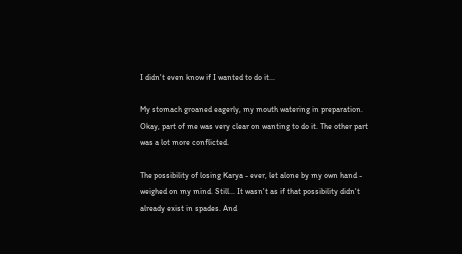I didn't even know if I wanted to do it...

My stomach groaned eagerly, my mouth watering in preparation. Okay, part of me was very clear on wanting to do it. The other part was a lot more conflicted.

The possibility of losing Karya - ever, let alone by my own hand - weighed on my mind. Still... It wasn't as if that possibility didn't already exist in spades. And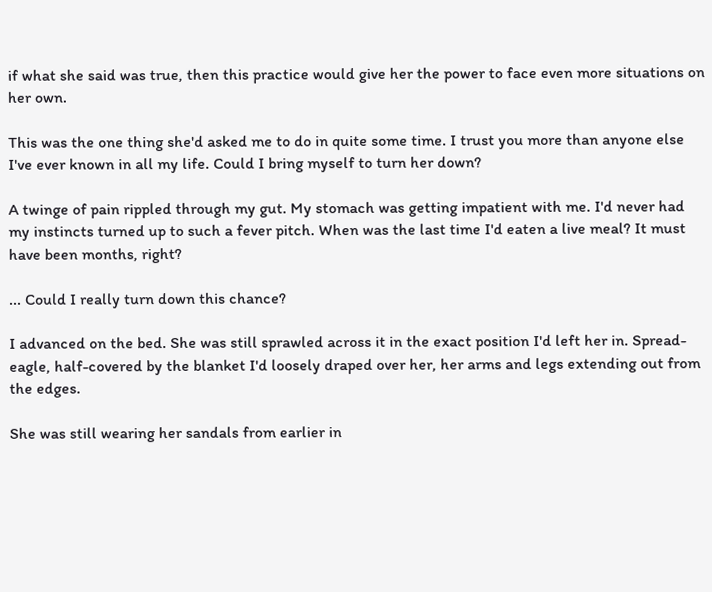if what she said was true, then this practice would give her the power to face even more situations on her own.

This was the one thing she'd asked me to do in quite some time. I trust you more than anyone else I've ever known in all my life. Could I bring myself to turn her down?

A twinge of pain rippled through my gut. My stomach was getting impatient with me. I'd never had my instincts turned up to such a fever pitch. When was the last time I'd eaten a live meal? It must have been months, right?

... Could I really turn down this chance?

I advanced on the bed. She was still sprawled across it in the exact position I'd left her in. Spread-eagle, half-covered by the blanket I'd loosely draped over her, her arms and legs extending out from the edges.

She was still wearing her sandals from earlier in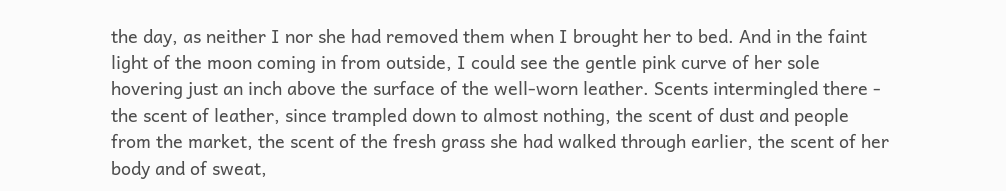the day, as neither I nor she had removed them when I brought her to bed. And in the faint light of the moon coming in from outside, I could see the gentle pink curve of her sole hovering just an inch above the surface of the well-worn leather. Scents intermingled there - the scent of leather, since trampled down to almost nothing, the scent of dust and people from the market, the scent of the fresh grass she had walked through earlier, the scent of her body and of sweat,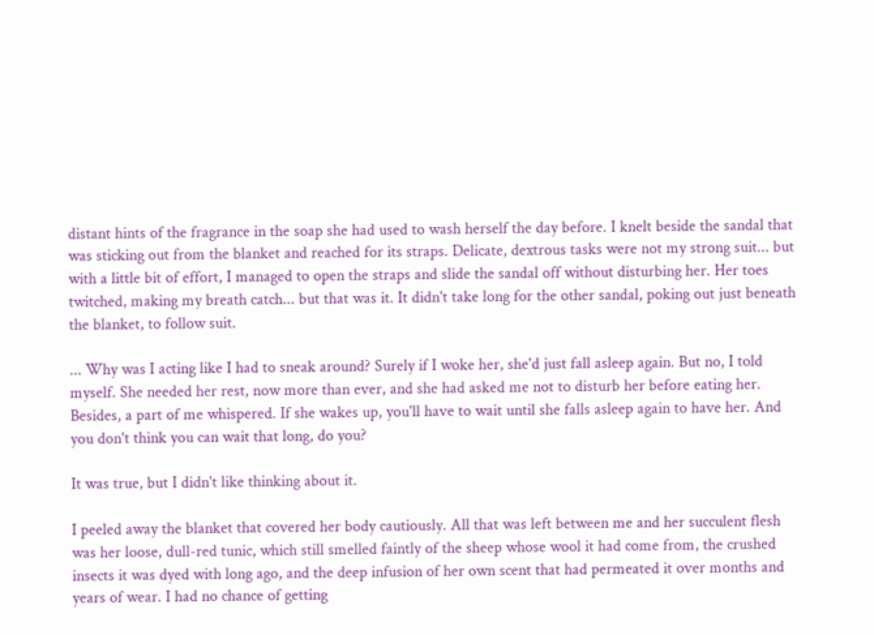distant hints of the fragrance in the soap she had used to wash herself the day before. I knelt beside the sandal that was sticking out from the blanket and reached for its straps. Delicate, dextrous tasks were not my strong suit... but with a little bit of effort, I managed to open the straps and slide the sandal off without disturbing her. Her toes twitched, making my breath catch... but that was it. It didn't take long for the other sandal, poking out just beneath the blanket, to follow suit.

... Why was I acting like I had to sneak around? Surely if I woke her, she'd just fall asleep again. But no, I told myself. She needed her rest, now more than ever, and she had asked me not to disturb her before eating her. Besides, a part of me whispered. If she wakes up, you'll have to wait until she falls asleep again to have her. And you don't think you can wait that long, do you?

It was true, but I didn't like thinking about it.

I peeled away the blanket that covered her body cautiously. All that was left between me and her succulent flesh was her loose, dull-red tunic, which still smelled faintly of the sheep whose wool it had come from, the crushed insects it was dyed with long ago, and the deep infusion of her own scent that had permeated it over months and years of wear. I had no chance of getting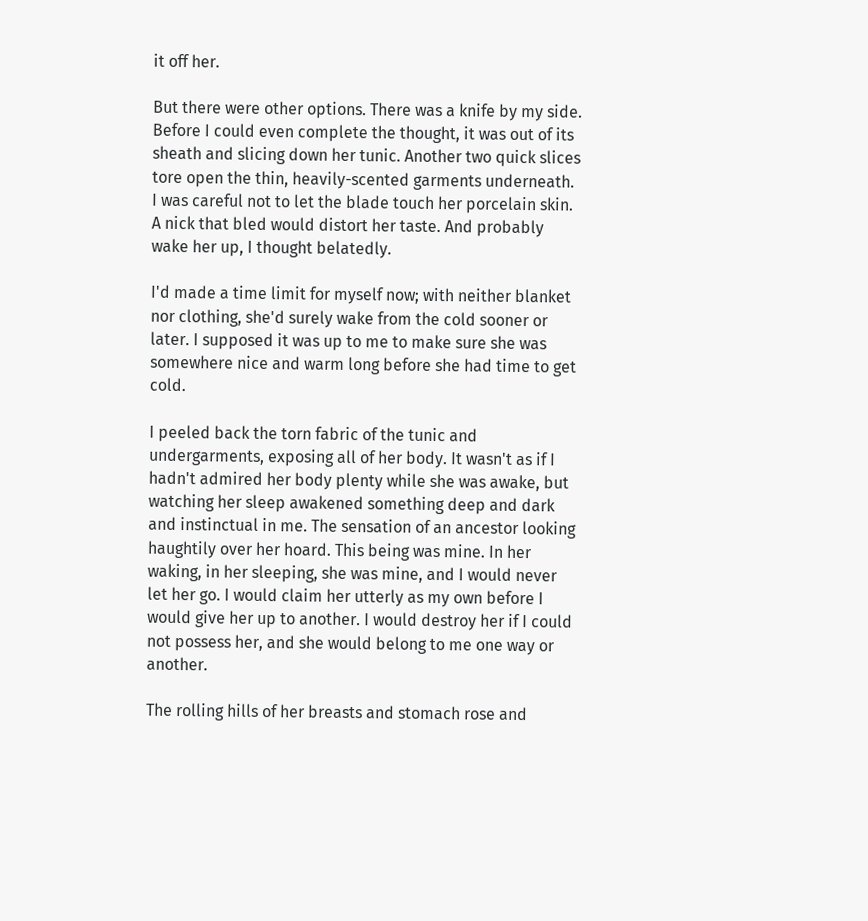it off her.

But there were other options. There was a knife by my side. Before I could even complete the thought, it was out of its sheath and slicing down her tunic. Another two quick slices tore open the thin, heavily-scented garments underneath. I was careful not to let the blade touch her porcelain skin. A nick that bled would distort her taste. And probably wake her up, I thought belatedly.

I'd made a time limit for myself now; with neither blanket nor clothing, she'd surely wake from the cold sooner or later. I supposed it was up to me to make sure she was somewhere nice and warm long before she had time to get cold.

I peeled back the torn fabric of the tunic and undergarments, exposing all of her body. It wasn't as if I hadn't admired her body plenty while she was awake, but watching her sleep awakened something deep and dark and instinctual in me. The sensation of an ancestor looking haughtily over her hoard. This being was mine. In her waking, in her sleeping, she was mine, and I would never let her go. I would claim her utterly as my own before I would give her up to another. I would destroy her if I could not possess her, and she would belong to me one way or another.

The rolling hills of her breasts and stomach rose and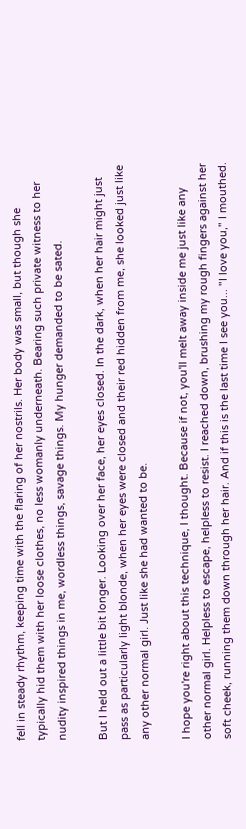fell in steady rhythm, keeping time with the flaring of her nostrils. Her body was small, but though she typically hid them with her loose clothes, no less womanly underneath. Bearing such private witness to her nudity inspired things in me, wordless things, savage things. My hunger demanded to be sated.

But I held out a little bit longer. Looking over her face, her eyes closed. In the dark, when her hair might just pass as particularly light blonde, when her eyes were closed and their red hidden from me, she looked just like any other normal girl. Just like she had wanted to be.

I hope you're right about this technique, I thought. Because if not, you'll melt away inside me just like any other normal girl. Helpless to escape, helpless to resist. I reached down, brushing my rough fingers against her soft cheek, running them down through her hair. And if this is the last time I see you... "I love you," I mouthed.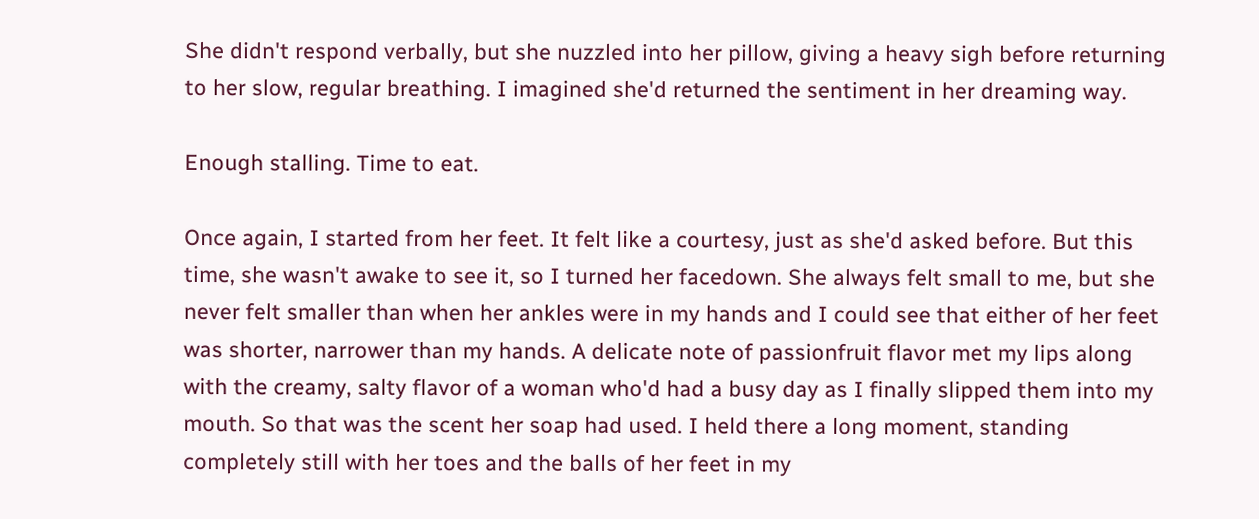She didn't respond verbally, but she nuzzled into her pillow, giving a heavy sigh before returning to her slow, regular breathing. I imagined she'd returned the sentiment in her dreaming way.

Enough stalling. Time to eat.

Once again, I started from her feet. It felt like a courtesy, just as she'd asked before. But this time, she wasn't awake to see it, so I turned her facedown. She always felt small to me, but she never felt smaller than when her ankles were in my hands and I could see that either of her feet was shorter, narrower than my hands. A delicate note of passionfruit flavor met my lips along with the creamy, salty flavor of a woman who'd had a busy day as I finally slipped them into my mouth. So that was the scent her soap had used. I held there a long moment, standing completely still with her toes and the balls of her feet in my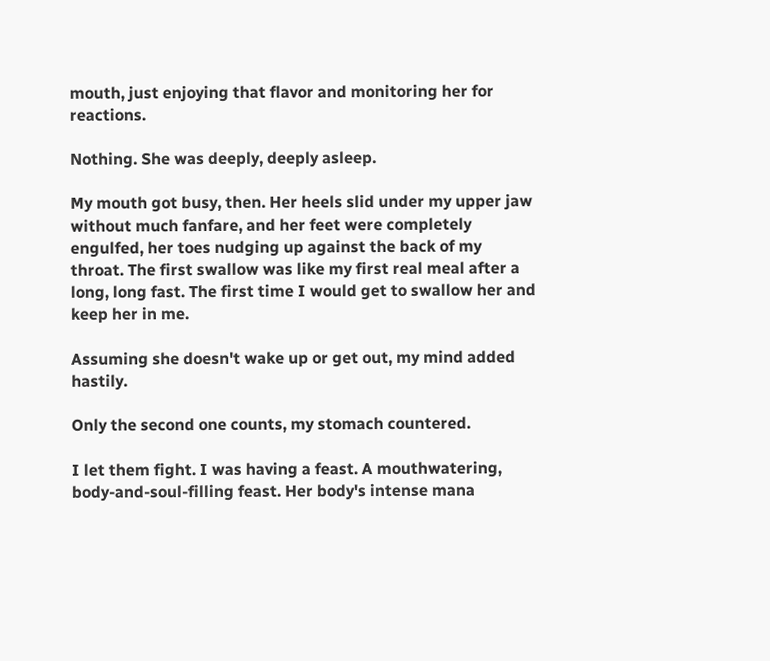mouth, just enjoying that flavor and monitoring her for reactions.

Nothing. She was deeply, deeply asleep.

My mouth got busy, then. Her heels slid under my upper jaw without much fanfare, and her feet were completely engulfed, her toes nudging up against the back of my throat. The first swallow was like my first real meal after a long, long fast. The first time I would get to swallow her and keep her in me.

Assuming she doesn't wake up or get out, my mind added hastily.

Only the second one counts, my stomach countered.

I let them fight. I was having a feast. A mouthwatering, body-and-soul-filling feast. Her body's intense mana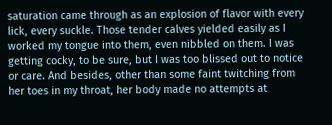saturation came through as an explosion of flavor with every lick, every suckle. Those tender calves yielded easily as I worked my tongue into them, even nibbled on them. I was getting cocky, to be sure, but I was too blissed out to notice or care. And besides, other than some faint twitching from her toes in my throat, her body made no attempts at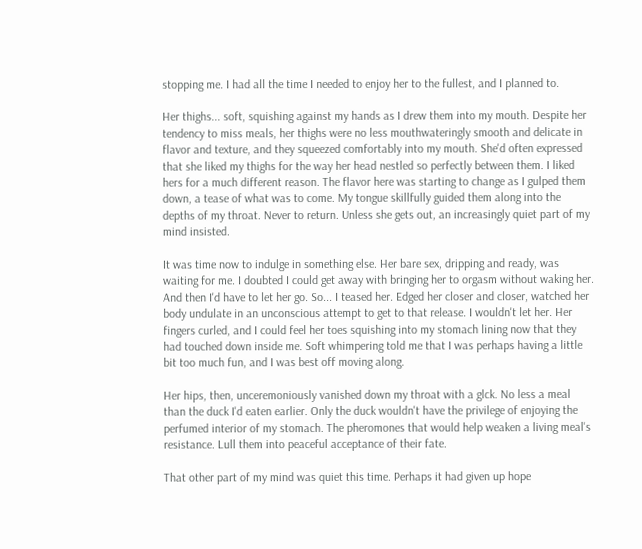stopping me. I had all the time I needed to enjoy her to the fullest, and I planned to.

Her thighs... soft, squishing against my hands as I drew them into my mouth. Despite her tendency to miss meals, her thighs were no less mouthwateringly smooth and delicate in flavor and texture, and they squeezed comfortably into my mouth. She'd often expressed that she liked my thighs for the way her head nestled so perfectly between them. I liked hers for a much different reason. The flavor here was starting to change as I gulped them down, a tease of what was to come. My tongue skillfully guided them along into the depths of my throat. Never to return. Unless she gets out, an increasingly quiet part of my mind insisted.

It was time now to indulge in something else. Her bare sex, dripping and ready, was waiting for me. I doubted I could get away with bringing her to orgasm without waking her. And then I'd have to let her go. So... I teased her. Edged her closer and closer, watched her body undulate in an unconscious attempt to get to that release. I wouldn't let her. Her fingers curled, and I could feel her toes squishing into my stomach lining now that they had touched down inside me. Soft whimpering told me that I was perhaps having a little bit too much fun, and I was best off moving along.

Her hips, then, unceremoniously vanished down my throat with a glck. No less a meal than the duck I'd eaten earlier. Only the duck wouldn't have the privilege of enjoying the perfumed interior of my stomach. The pheromones that would help weaken a living meal's resistance. Lull them into peaceful acceptance of their fate.

That other part of my mind was quiet this time. Perhaps it had given up hope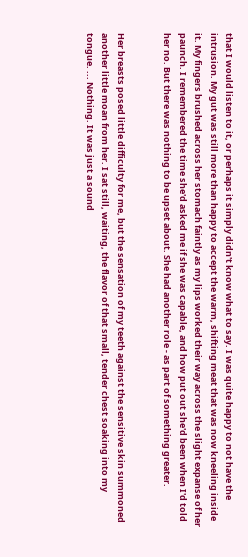that I would listen to it, or perhaps it simply didn't know what to say. I was quite happy to not have the intrusion. My gut was still more than happy to accept the warm, shifting meat that was now kneeling inside it. My fingers brushed across her stomach faintly as my lips worked their way across the slight expanse of her paunch. I remembered the time she'd asked me if she was capable, and how put out she'd been when I'd told her no. But there was nothing to be upset about. She had another role - as part of something greater.


Her breasts posed little difficulty for me, but the sensation of my teeth against the sensitive skin summoned another little moan from her. I sat still, waiting, the flavor of that small, tender chest soaking into my tongue. ... Nothing. It was just a sound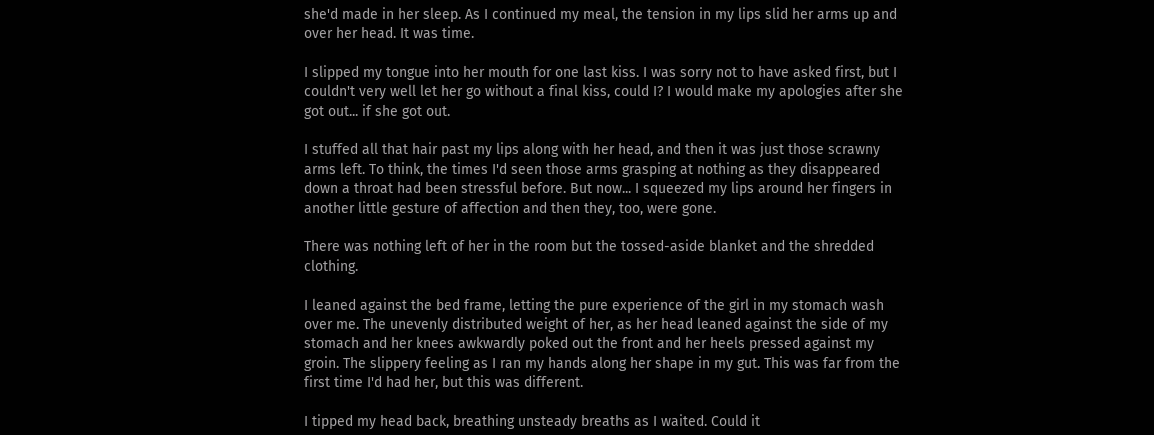she'd made in her sleep. As I continued my meal, the tension in my lips slid her arms up and over her head. It was time.

I slipped my tongue into her mouth for one last kiss. I was sorry not to have asked first, but I couldn't very well let her go without a final kiss, could I? I would make my apologies after she got out... if she got out.

I stuffed all that hair past my lips along with her head, and then it was just those scrawny arms left. To think, the times I'd seen those arms grasping at nothing as they disappeared down a throat had been stressful before. But now... I squeezed my lips around her fingers in another little gesture of affection and then they, too, were gone.

There was nothing left of her in the room but the tossed-aside blanket and the shredded clothing.

I leaned against the bed frame, letting the pure experience of the girl in my stomach wash over me. The unevenly distributed weight of her, as her head leaned against the side of my stomach and her knees awkwardly poked out the front and her heels pressed against my groin. The slippery feeling as I ran my hands along her shape in my gut. This was far from the first time I'd had her, but this was different.

I tipped my head back, breathing unsteady breaths as I waited. Could it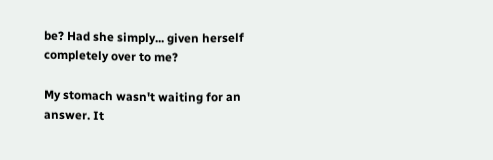be? Had she simply... given herself completely over to me?

My stomach wasn't waiting for an answer. It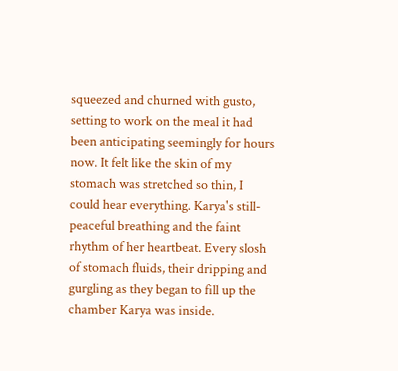squeezed and churned with gusto, setting to work on the meal it had been anticipating seemingly for hours now. It felt like the skin of my stomach was stretched so thin, I could hear everything. Karya's still-peaceful breathing and the faint rhythm of her heartbeat. Every slosh of stomach fluids, their dripping and gurgling as they began to fill up the chamber Karya was inside.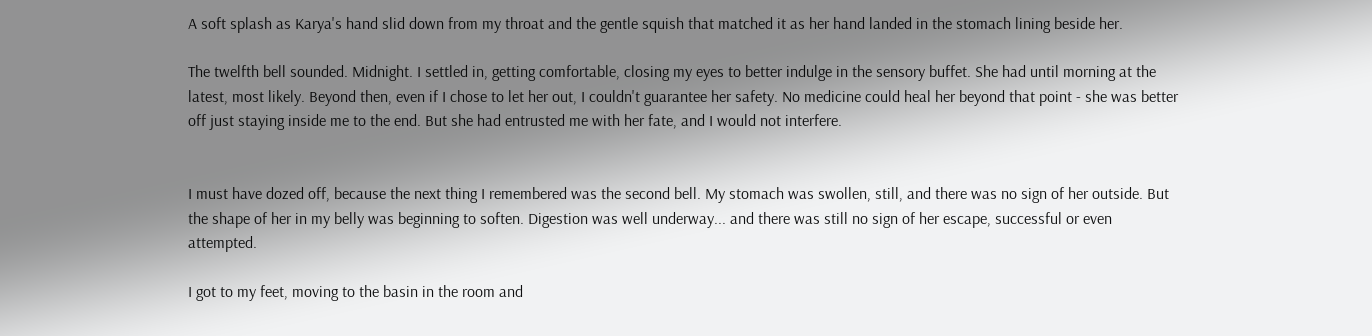A soft splash as Karya's hand slid down from my throat and the gentle squish that matched it as her hand landed in the stomach lining beside her.

The twelfth bell sounded. Midnight. I settled in, getting comfortable, closing my eyes to better indulge in the sensory buffet. She had until morning at the latest, most likely. Beyond then, even if I chose to let her out, I couldn't guarantee her safety. No medicine could heal her beyond that point - she was better off just staying inside me to the end. But she had entrusted me with her fate, and I would not interfere.


I must have dozed off, because the next thing I remembered was the second bell. My stomach was swollen, still, and there was no sign of her outside. But the shape of her in my belly was beginning to soften. Digestion was well underway... and there was still no sign of her escape, successful or even attempted.

I got to my feet, moving to the basin in the room and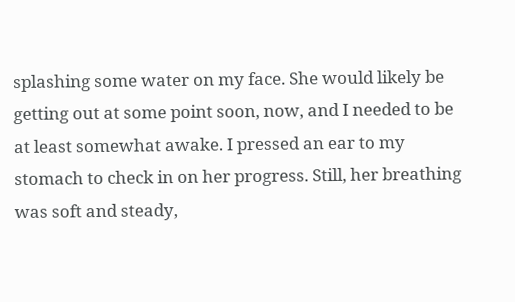splashing some water on my face. She would likely be getting out at some point soon, now, and I needed to be at least somewhat awake. I pressed an ear to my stomach to check in on her progress. Still, her breathing was soft and steady,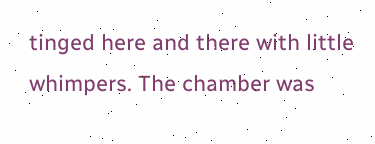tinged here and there with little whimpers. The chamber was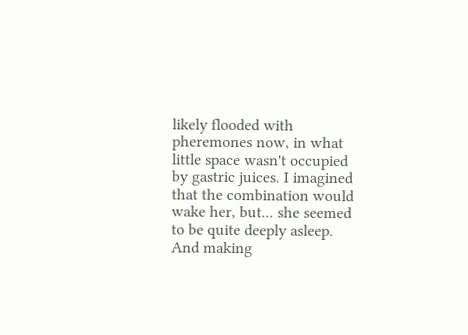likely flooded with pheremones now, in what little space wasn't occupied by gastric juices. I imagined that the combination would wake her, but... she seemed to be quite deeply asleep. And making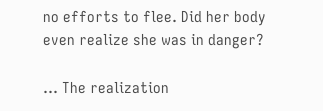no efforts to flee. Did her body even realize she was in danger?

... The realization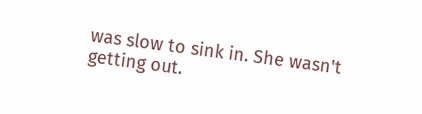was slow to sink in. She wasn't getting out.